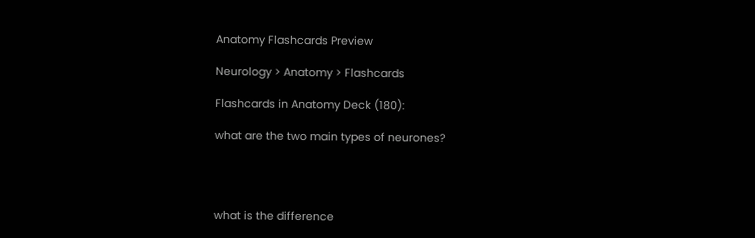Anatomy Flashcards Preview

Neurology > Anatomy > Flashcards

Flashcards in Anatomy Deck (180):

what are the two main types of neurones?




what is the difference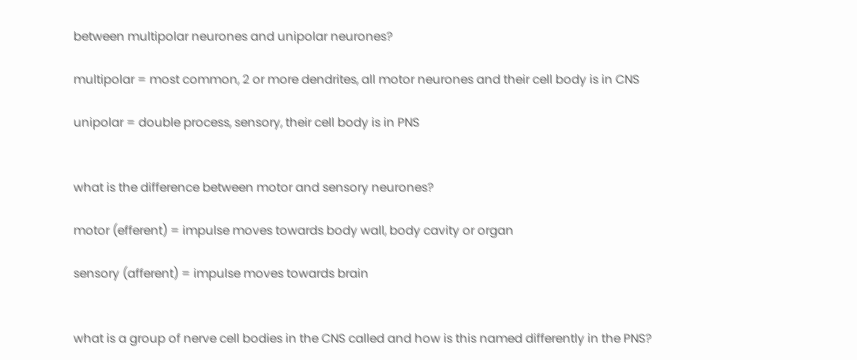between multipolar neurones and unipolar neurones?

multipolar = most common, 2 or more dendrites, all motor neurones and their cell body is in CNS

unipolar = double process, sensory, their cell body is in PNS


what is the difference between motor and sensory neurones?

motor (efferent) = impulse moves towards body wall, body cavity or organ

sensory (afferent) = impulse moves towards brain


what is a group of nerve cell bodies in the CNS called and how is this named differently in the PNS?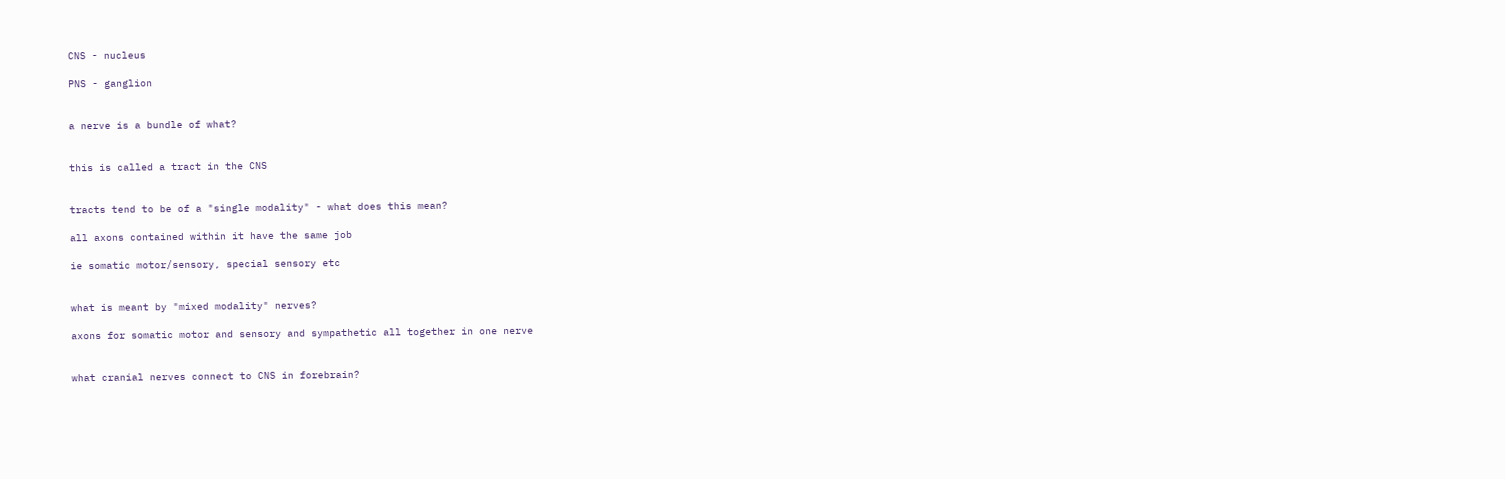CNS - nucleus

PNS - ganglion


a nerve is a bundle of what?


this is called a tract in the CNS


tracts tend to be of a "single modality" - what does this mean?

all axons contained within it have the same job

ie somatic motor/sensory, special sensory etc


what is meant by "mixed modality" nerves?

axons for somatic motor and sensory and sympathetic all together in one nerve


what cranial nerves connect to CNS in forebrain?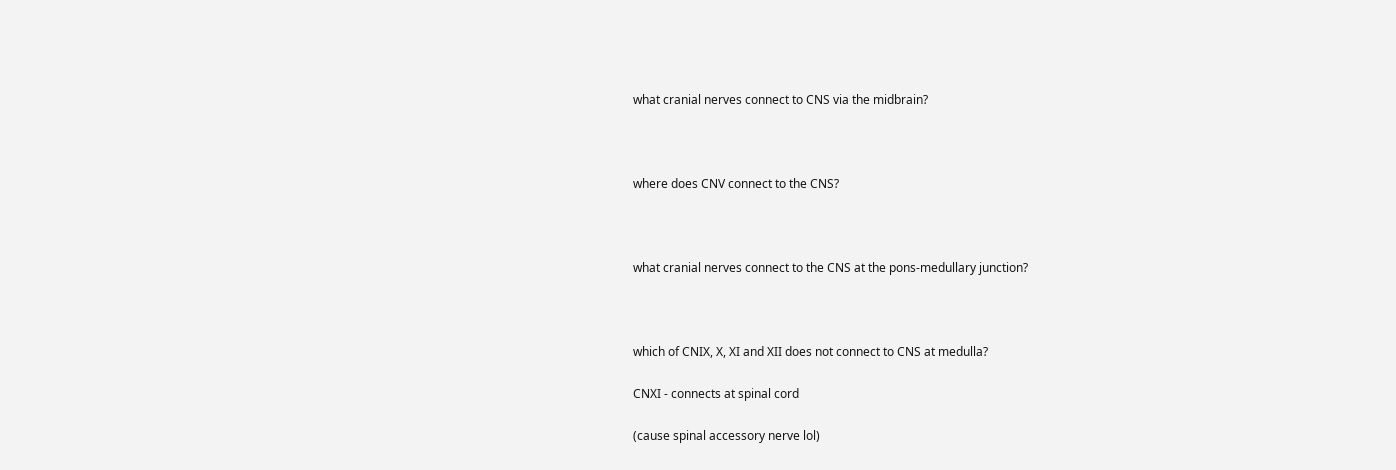what cranial nerves connect to CNS via the midbrain?



where does CNV connect to the CNS?



what cranial nerves connect to the CNS at the pons-medullary junction?



which of CNIX, X, XI and XII does not connect to CNS at medulla?

CNXI - connects at spinal cord

(cause spinal accessory nerve lol)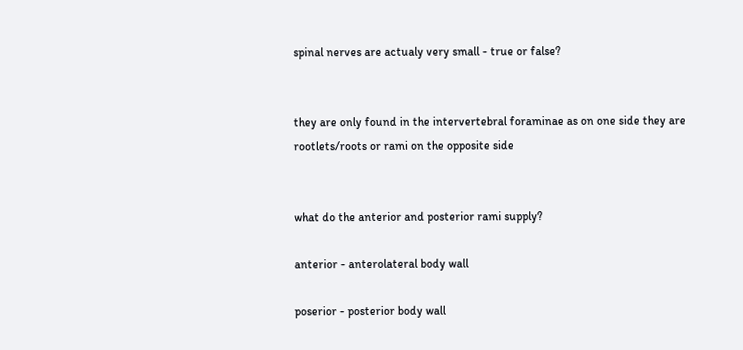spinal nerves are actualy very small - true or false?


they are only found in the intervertebral foraminae as on one side they are rootlets/roots or rami on the opposite side


what do the anterior and posterior rami supply?

anterior - anterolateral body wall

poserior - posterior body wall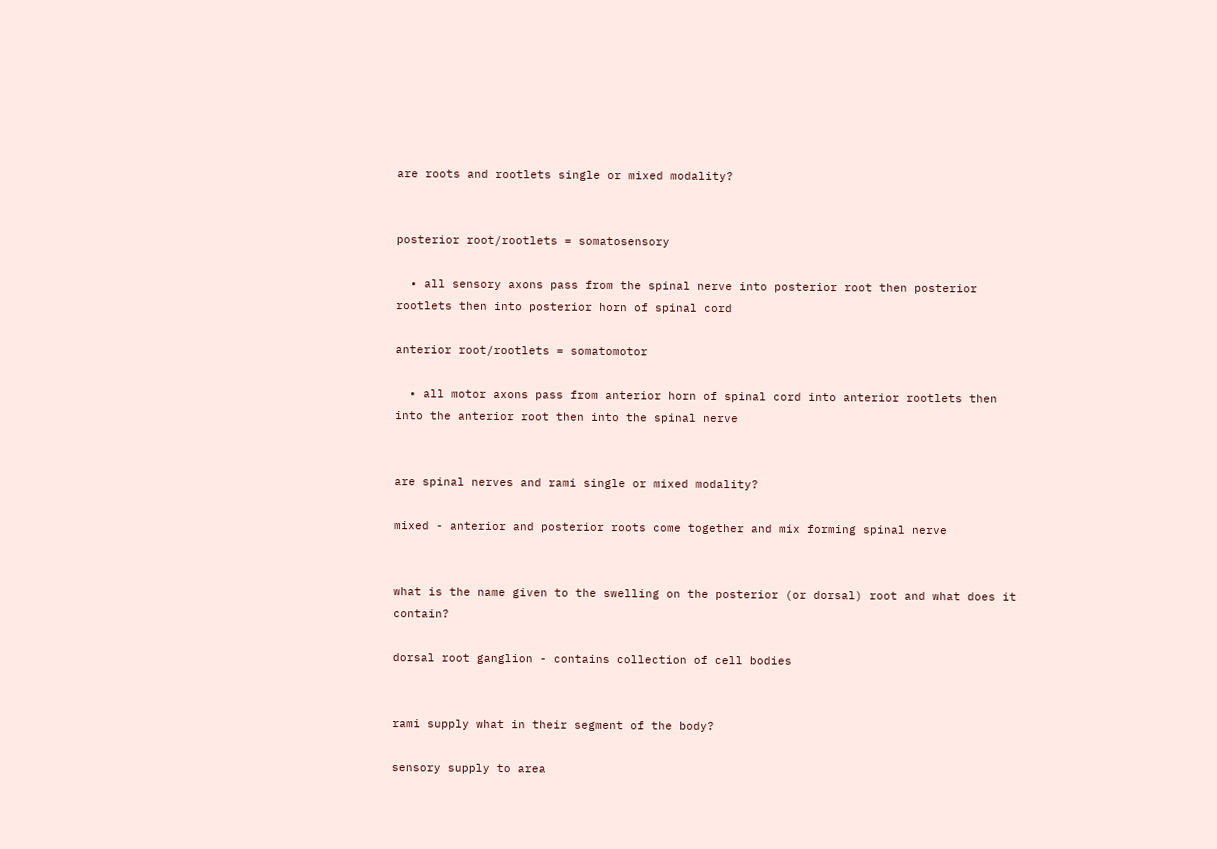are roots and rootlets single or mixed modality?


posterior root/rootlets = somatosensory

  • all sensory axons pass from the spinal nerve into posterior root then posterior rootlets then into posterior horn of spinal cord

anterior root/rootlets = somatomotor

  • all motor axons pass from anterior horn of spinal cord into anterior rootlets then into the anterior root then into the spinal nerve


are spinal nerves and rami single or mixed modality?

mixed - anterior and posterior roots come together and mix forming spinal nerve


what is the name given to the swelling on the posterior (or dorsal) root and what does it contain?

dorsal root ganglion - contains collection of cell bodies


rami supply what in their segment of the body?

sensory supply to area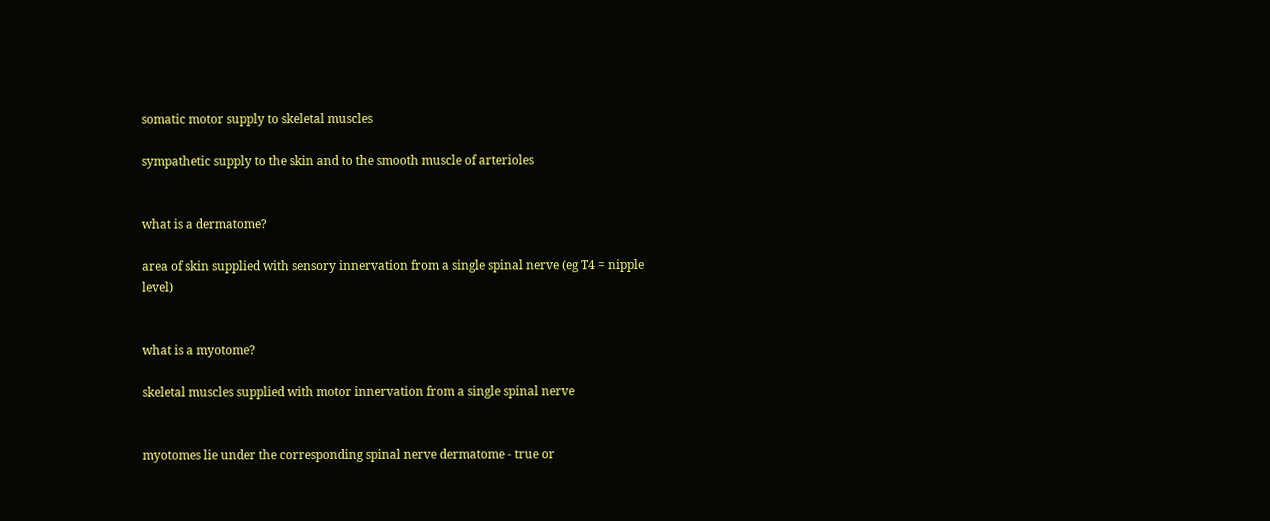somatic motor supply to skeletal muscles

sympathetic supply to the skin and to the smooth muscle of arterioles


what is a dermatome?

area of skin supplied with sensory innervation from a single spinal nerve (eg T4 = nipple level)


what is a myotome?

skeletal muscles supplied with motor innervation from a single spinal nerve


myotomes lie under the corresponding spinal nerve dermatome - true or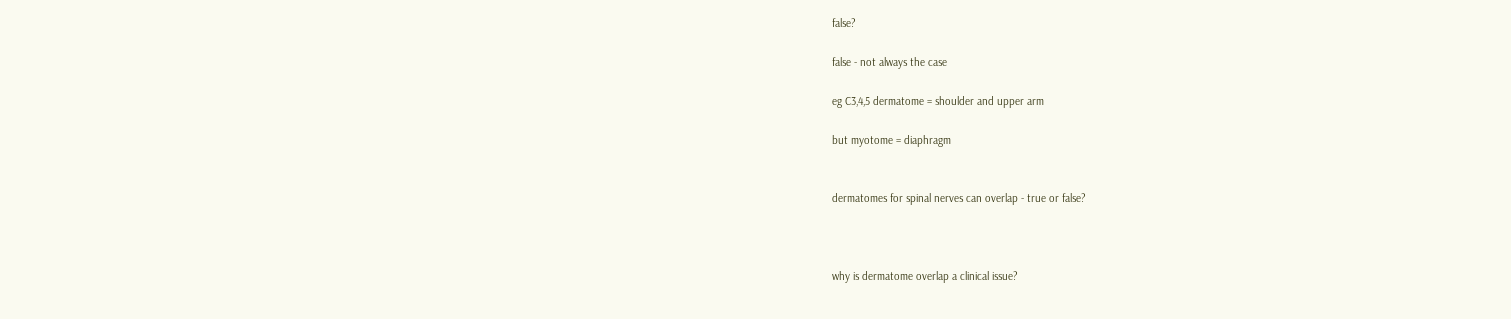false?

false - not always the case

eg C3,4,5 dermatome = shoulder and upper arm

but myotome = diaphragm


dermatomes for spinal nerves can overlap - true or false?



why is dermatome overlap a clinical issue?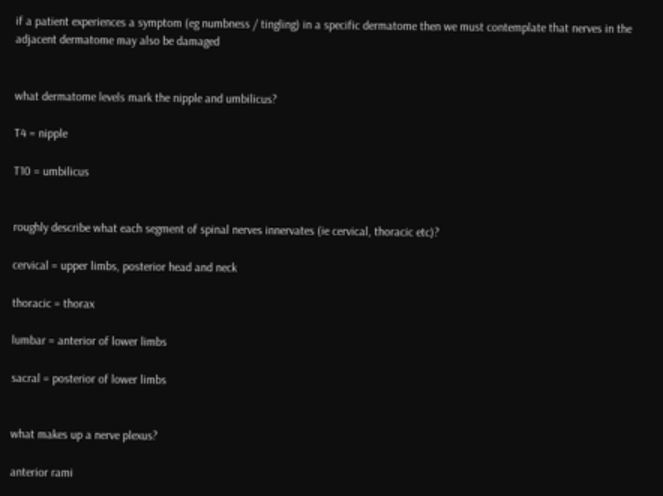if a patient experiences a symptom (eg numbness / tingling) in a specific dermatome then we must contemplate that nerves in the adjacent dermatome may also be damaged


what dermatome levels mark the nipple and umbilicus?

T4 = nipple

T10 = umbilicus


roughly describe what each segment of spinal nerves innervates (ie cervical, thoracic etc)?

cervical = upper limbs, posterior head and neck

thoracic = thorax

lumbar = anterior of lower limbs

sacral = posterior of lower limbs


what makes up a nerve plexus?

anterior rami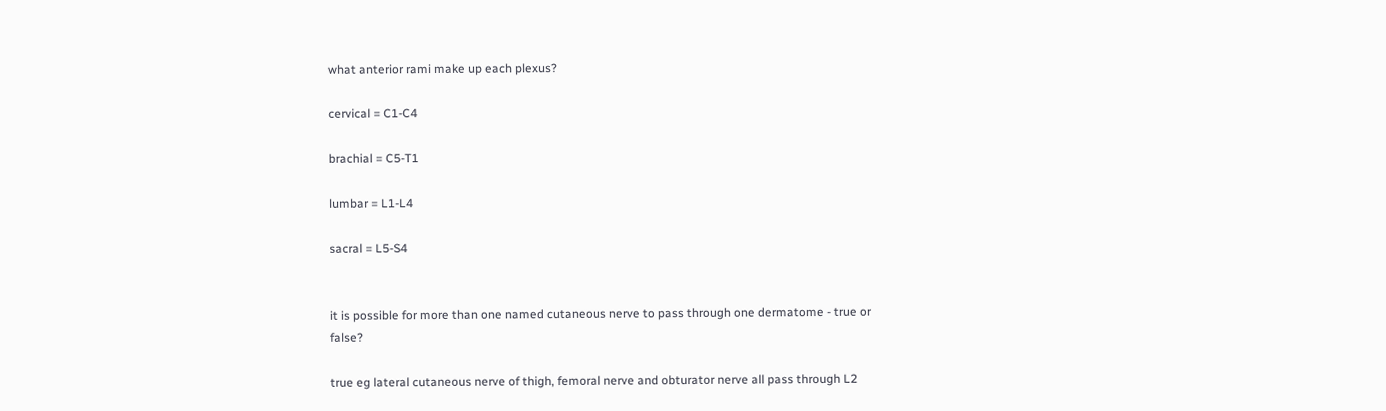what anterior rami make up each plexus?

cervical = C1-C4

brachial = C5-T1

lumbar = L1-L4

sacral = L5-S4


it is possible for more than one named cutaneous nerve to pass through one dermatome - true or false?

true eg lateral cutaneous nerve of thigh, femoral nerve and obturator nerve all pass through L2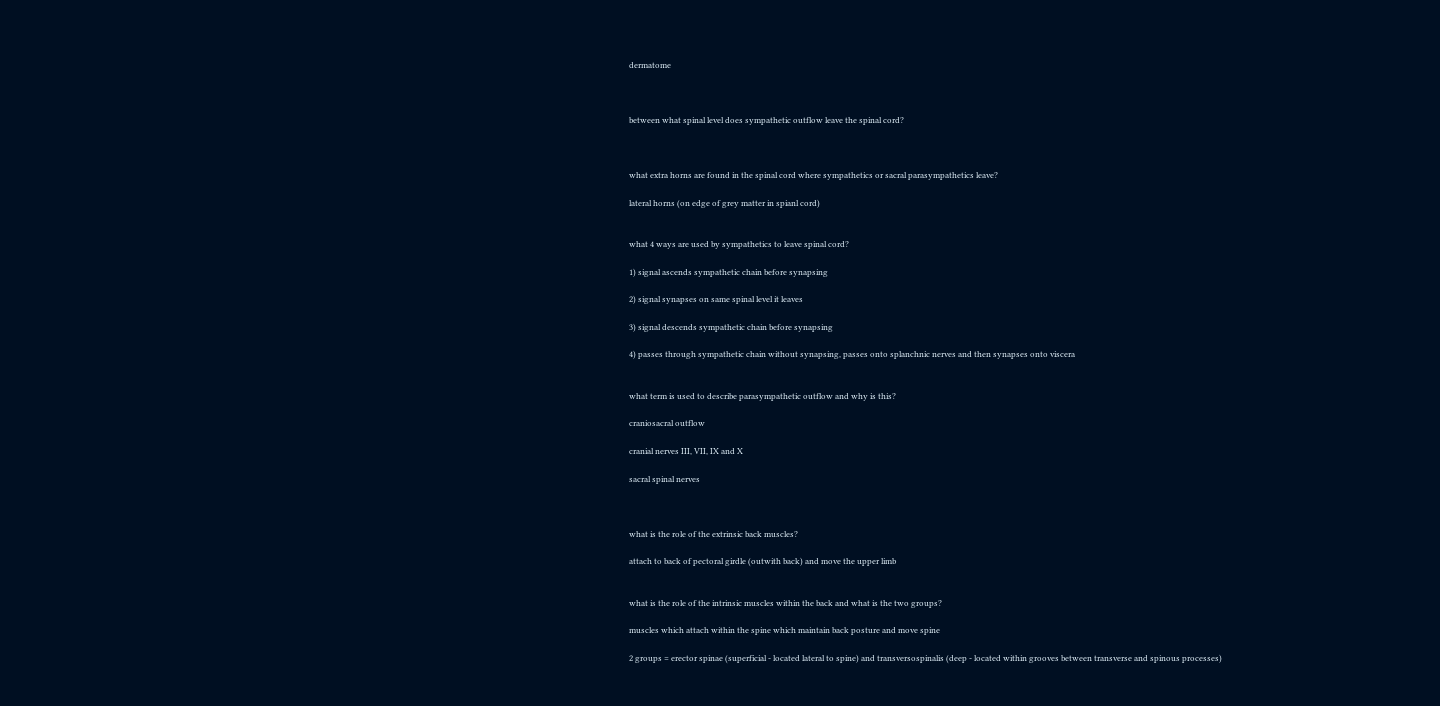dermatome



between what spinal level does sympathetic outflow leave the spinal cord?



what extra horns are found in the spinal cord where sympathetics or sacral parasympathetics leave?

lateral horns (on edge of grey matter in spianl cord)


what 4 ways are used by sympathetics to leave spinal cord?

1) signal ascends sympathetic chain before synapsing

2) signal synapses on same spinal level it leaves

3) signal descends sympathetic chain before synapsing

4) passes through sympathetic chain without synapsing, passes onto splanchnic nerves and then synapses onto viscera


what term is used to describe parasympathetic outflow and why is this?

craniosacral outflow

cranial nerves III, VII, IX and X

sacral spinal nerves



what is the role of the extrinsic back muscles?

attach to back of pectoral girdle (outwith back) and move the upper limb


what is the role of the intrinsic muscles within the back and what is the two groups?

muscles which attach within the spine which maintain back posture and move spine

2 groups = erector spinae (superficial - located lateral to spine) and transversospinalis (deep - located within grooves between transverse and spinous processes)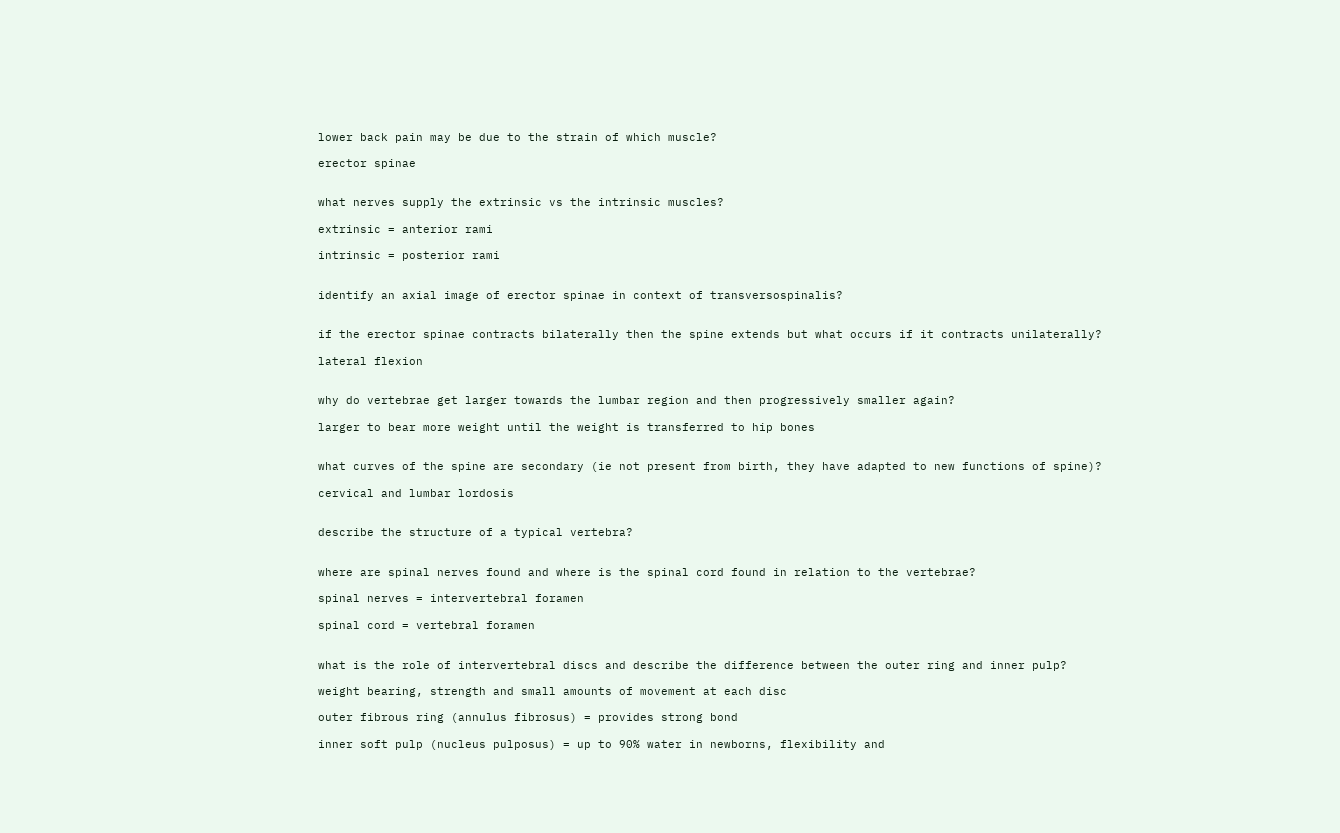lower back pain may be due to the strain of which muscle?

erector spinae


what nerves supply the extrinsic vs the intrinsic muscles?

extrinsic = anterior rami

intrinsic = posterior rami


identify an axial image of erector spinae in context of transversospinalis?


if the erector spinae contracts bilaterally then the spine extends but what occurs if it contracts unilaterally?

lateral flexion


why do vertebrae get larger towards the lumbar region and then progressively smaller again?

larger to bear more weight until the weight is transferred to hip bones


what curves of the spine are secondary (ie not present from birth, they have adapted to new functions of spine)?

cervical and lumbar lordosis


describe the structure of a typical vertebra?


where are spinal nerves found and where is the spinal cord found in relation to the vertebrae?

spinal nerves = intervertebral foramen

spinal cord = vertebral foramen


what is the role of intervertebral discs and describe the difference between the outer ring and inner pulp?

weight bearing, strength and small amounts of movement at each disc

outer fibrous ring (annulus fibrosus) = provides strong bond

inner soft pulp (nucleus pulposus) = up to 90% water in newborns, flexibility and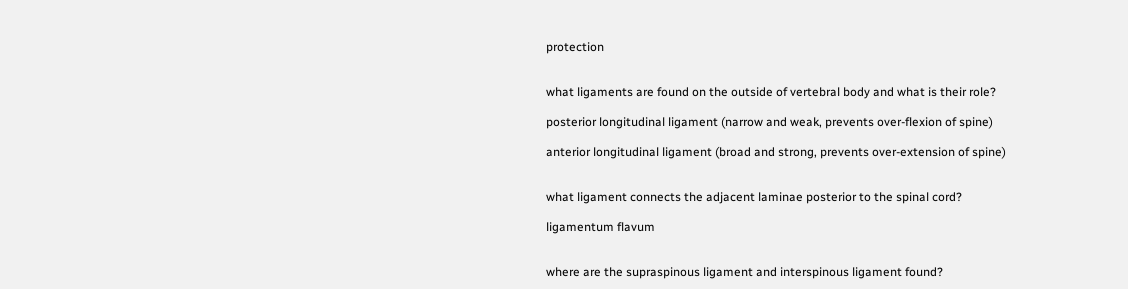protection


what ligaments are found on the outside of vertebral body and what is their role?

posterior longitudinal ligament (narrow and weak, prevents over-flexion of spine)

anterior longitudinal ligament (broad and strong, prevents over-extension of spine)


what ligament connects the adjacent laminae posterior to the spinal cord?

ligamentum flavum


where are the supraspinous ligament and interspinous ligament found?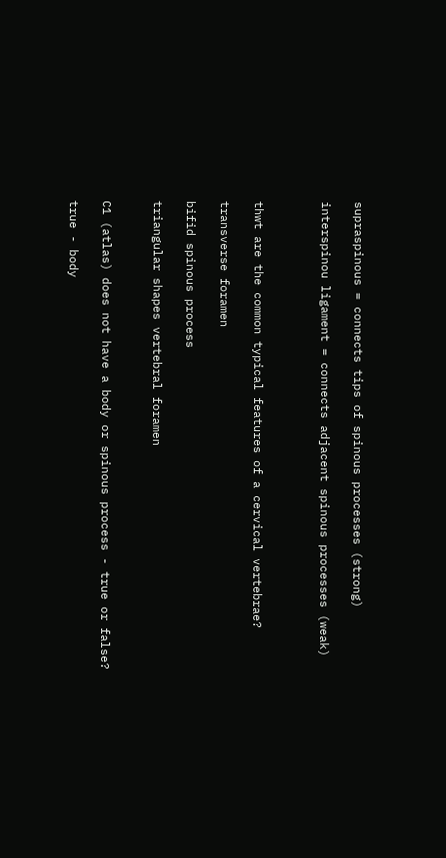supraspinous = connects tips of spinous processes (strong)

interspinou ligament = connects adjacent spinous processes (weak)



thwt are the common typical features of a cervical vertebrae?

transverse foramen

bifid spinous process

triangular shapes vertebral foramen


C1 (atlas) does not have a body or spinous process - true or false?

true - body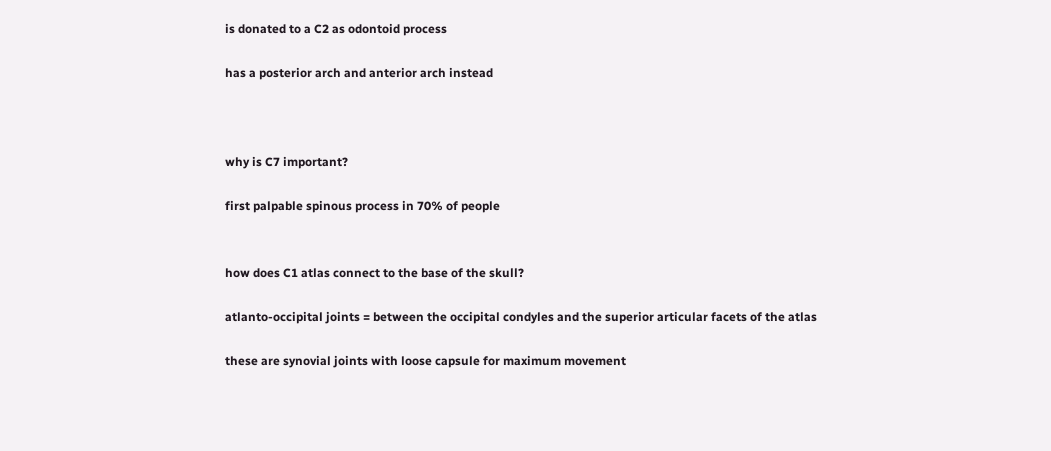is donated to a C2 as odontoid process

has a posterior arch and anterior arch instead



why is C7 important?

first palpable spinous process in 70% of people


how does C1 atlas connect to the base of the skull?

atlanto-occipital joints = between the occipital condyles and the superior articular facets of the atlas

these are synovial joints with loose capsule for maximum movement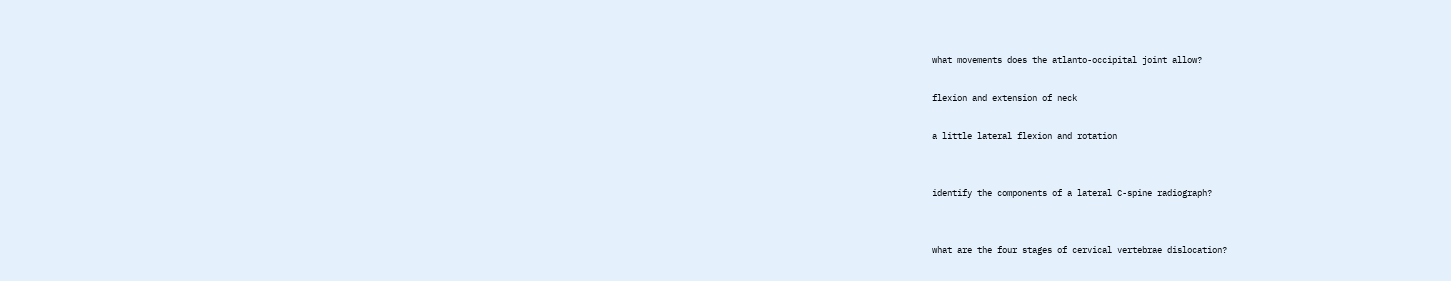what movements does the atlanto-occipital joint allow?

flexion and extension of neck

a little lateral flexion and rotation


identify the components of a lateral C-spine radiograph?


what are the four stages of cervical vertebrae dislocation?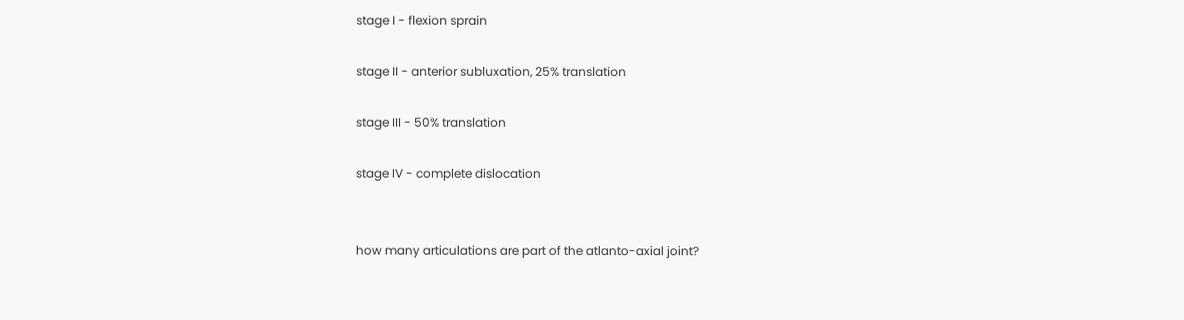stage I - flexion sprain

stage II - anterior subluxation, 25% translation

stage III - 50% translation

stage IV - complete dislocation


how many articulations are part of the atlanto-axial joint?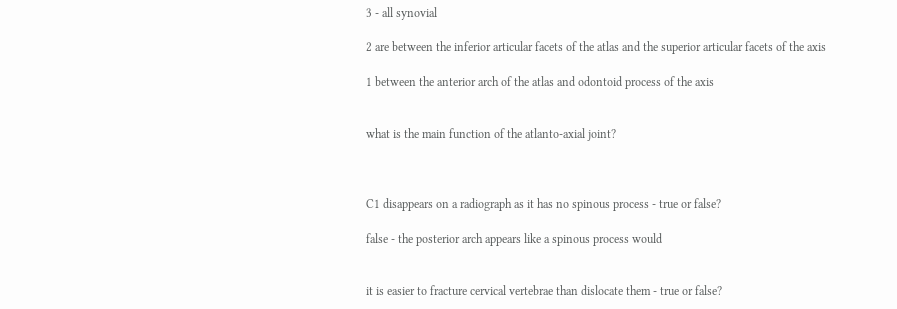3 - all synovial

2 are between the inferior articular facets of the atlas and the superior articular facets of the axis

1 between the anterior arch of the atlas and odontoid process of the axis


what is the main function of the atlanto-axial joint?



C1 disappears on a radiograph as it has no spinous process - true or false?

false - the posterior arch appears like a spinous process would


it is easier to fracture cervical vertebrae than dislocate them - true or false?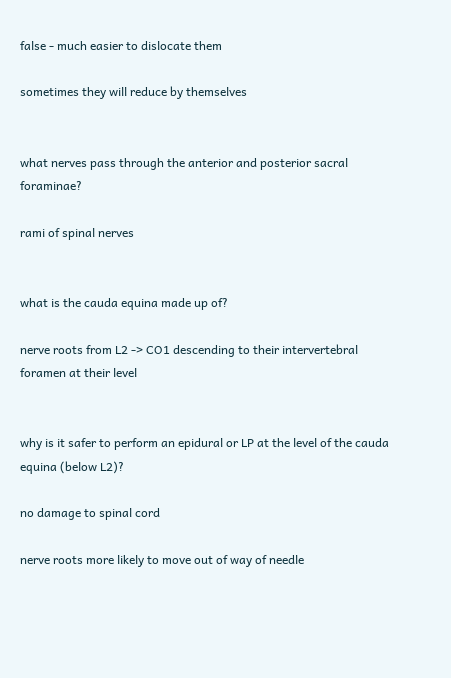false - much easier to dislocate them

sometimes they will reduce by themselves


what nerves pass through the anterior and posterior sacral foraminae?

rami of spinal nerves


what is the cauda equina made up of?

nerve roots from L2 -> CO1 descending to their intervertebral foramen at their level


why is it safer to perform an epidural or LP at the level of the cauda equina (below L2)?

no damage to spinal cord

nerve roots more likely to move out of way of needle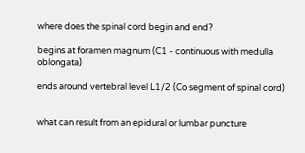where does the spinal cord begin and end?

begins at foramen magnum (C1 - continuous with medulla oblongata)

ends around vertebral level L1/2 (Co segment of spinal cord)


what can result from an epidural or lumbar puncture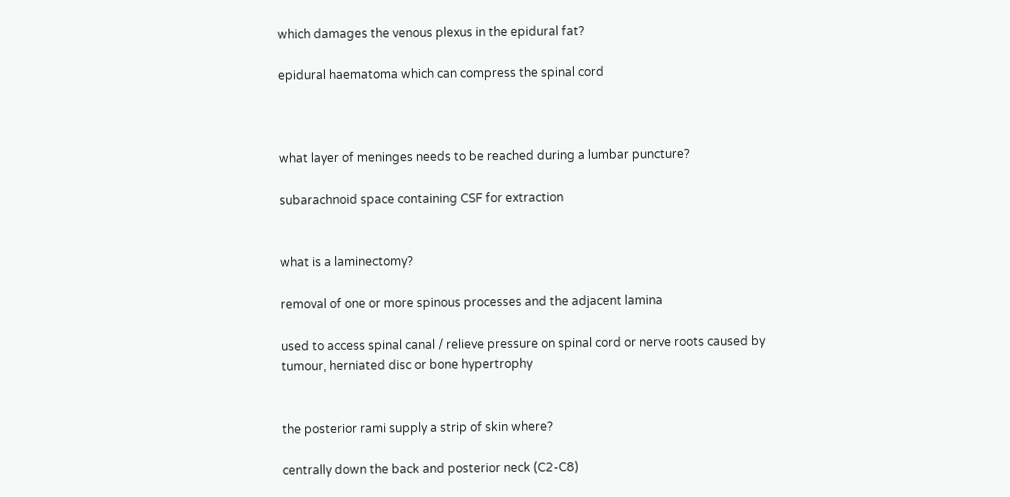which damages the venous plexus in the epidural fat?

epidural haematoma which can compress the spinal cord



what layer of meninges needs to be reached during a lumbar puncture?

subarachnoid space containing CSF for extraction


what is a laminectomy?

removal of one or more spinous processes and the adjacent lamina

used to access spinal canal / relieve pressure on spinal cord or nerve roots caused by tumour, herniated disc or bone hypertrophy


the posterior rami supply a strip of skin where?

centrally down the back and posterior neck (C2-C8)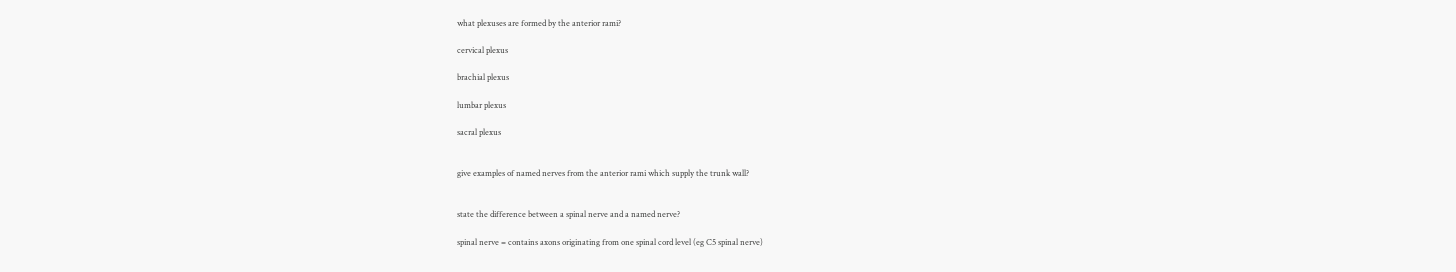what plexuses are formed by the anterior rami?

cervical plexus

brachial plexus

lumbar plexus

sacral plexus


give examples of named nerves from the anterior rami which supply the trunk wall?


state the difference between a spinal nerve and a named nerve?

spinal nerve = contains axons originating from one spinal cord level (eg C5 spinal nerve)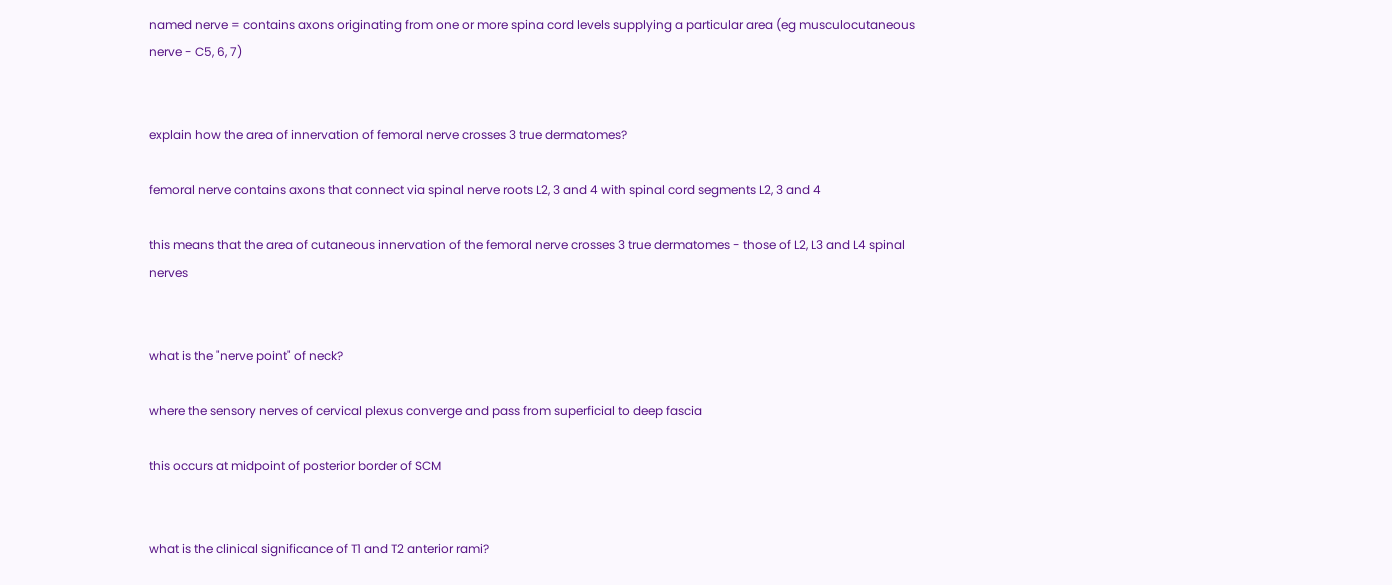named nerve = contains axons originating from one or more spina cord levels supplying a particular area (eg musculocutaneous nerve - C5, 6, 7)


explain how the area of innervation of femoral nerve crosses 3 true dermatomes?

femoral nerve contains axons that connect via spinal nerve roots L2, 3 and 4 with spinal cord segments L2, 3 and 4

this means that the area of cutaneous innervation of the femoral nerve crosses 3 true dermatomes - those of L2, L3 and L4 spinal nerves


what is the "nerve point" of neck?

where the sensory nerves of cervical plexus converge and pass from superficial to deep fascia

this occurs at midpoint of posterior border of SCM


what is the clinical significance of T1 and T2 anterior rami?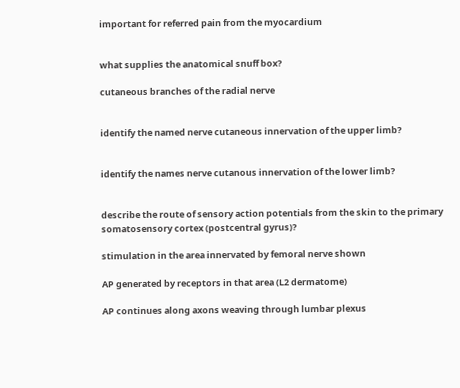important for referred pain from the myocardium


what supplies the anatomical snuff box?

cutaneous branches of the radial nerve


identify the named nerve cutaneous innervation of the upper limb?


identify the names nerve cutanous innervation of the lower limb?


describe the route of sensory action potentials from the skin to the primary somatosensory cortex (postcentral gyrus)?

stimulation in the area innervated by femoral nerve shown

AP generated by receptors in that area (L2 dermatome)

AP continues along axons weaving through lumbar plexus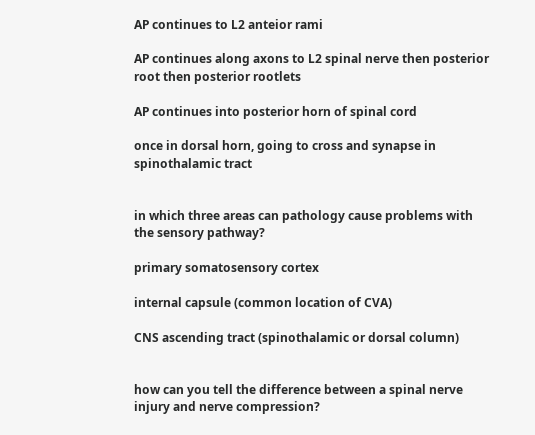AP continues to L2 anteior rami

AP continues along axons to L2 spinal nerve then posterior root then posterior rootlets

AP continues into posterior horn of spinal cord

once in dorsal horn, going to cross and synapse in spinothalamic tract


in which three areas can pathology cause problems with the sensory pathway?

primary somatosensory cortex

internal capsule (common location of CVA)

CNS ascending tract (spinothalamic or dorsal column)


how can you tell the difference between a spinal nerve injury and nerve compression?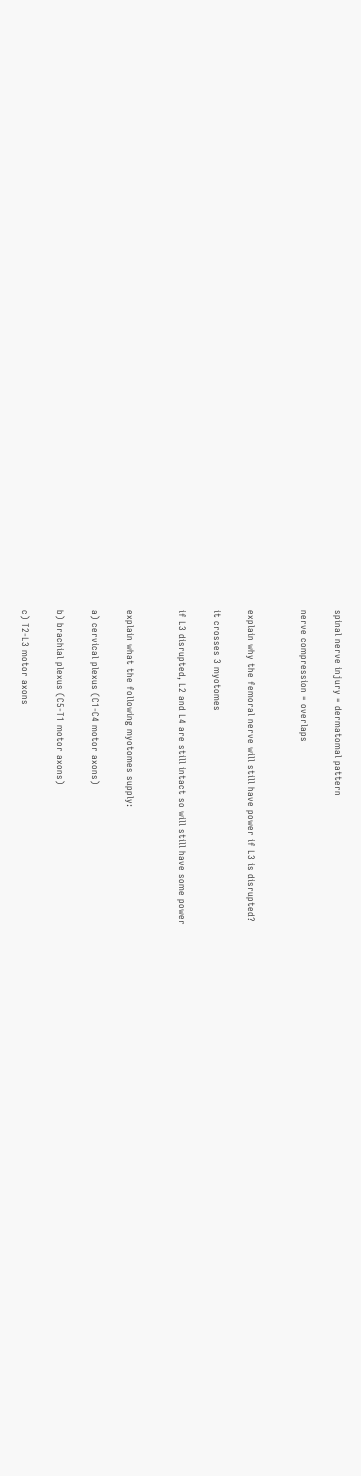spinal nerve injury = dermatomal pattern

nerve compression = overlaps


explain why the femoral nerve will still have power if L3 is disrupted?

it crosses 3 myotomes

if L3 disrupted, L2 and L4 are still intact so will still have some power


explain what the following myotomes supply:

a) cervical plexus (C1-C4 motor axons)

b) brachial plexus (C5-T1 motor axons)

c) T2-L3 motor axons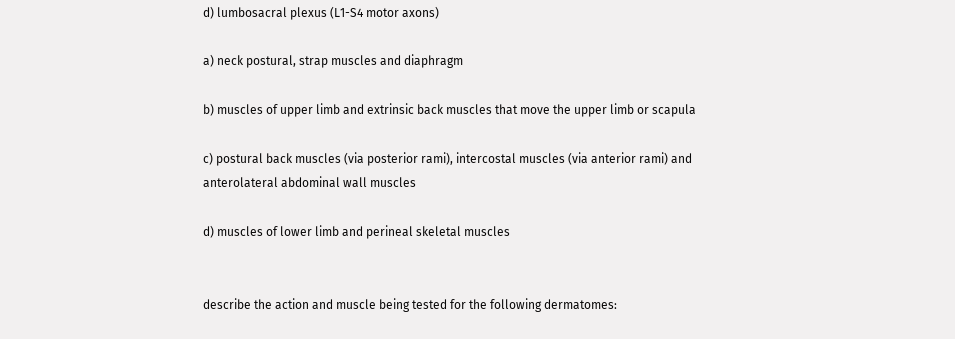d) lumbosacral plexus (L1-S4 motor axons)

a) neck postural, strap muscles and diaphragm

b) muscles of upper limb and extrinsic back muscles that move the upper limb or scapula

c) postural back muscles (via posterior rami), intercostal muscles (via anterior rami) and anterolateral abdominal wall muscles

d) muscles of lower limb and perineal skeletal muscles


describe the action and muscle being tested for the following dermatomes: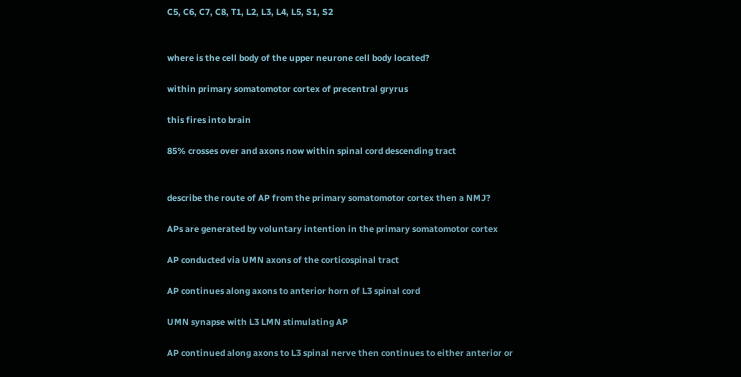C5, C6, C7, C8, T1, L2, L3, L4, L5, S1, S2


where is the cell body of the upper neurone cell body located?

within primary somatomotor cortex of precentral gryrus

this fires into brain

85% crosses over and axons now within spinal cord descending tract


describe the route of AP from the primary somatomotor cortex then a NMJ?

APs are generated by voluntary intention in the primary somatomotor cortex

AP conducted via UMN axons of the corticospinal tract

AP continues along axons to anterior horn of L3 spinal cord

UMN synapse with L3 LMN stimulating AP

AP continued along axons to L3 spinal nerve then continues to either anterior or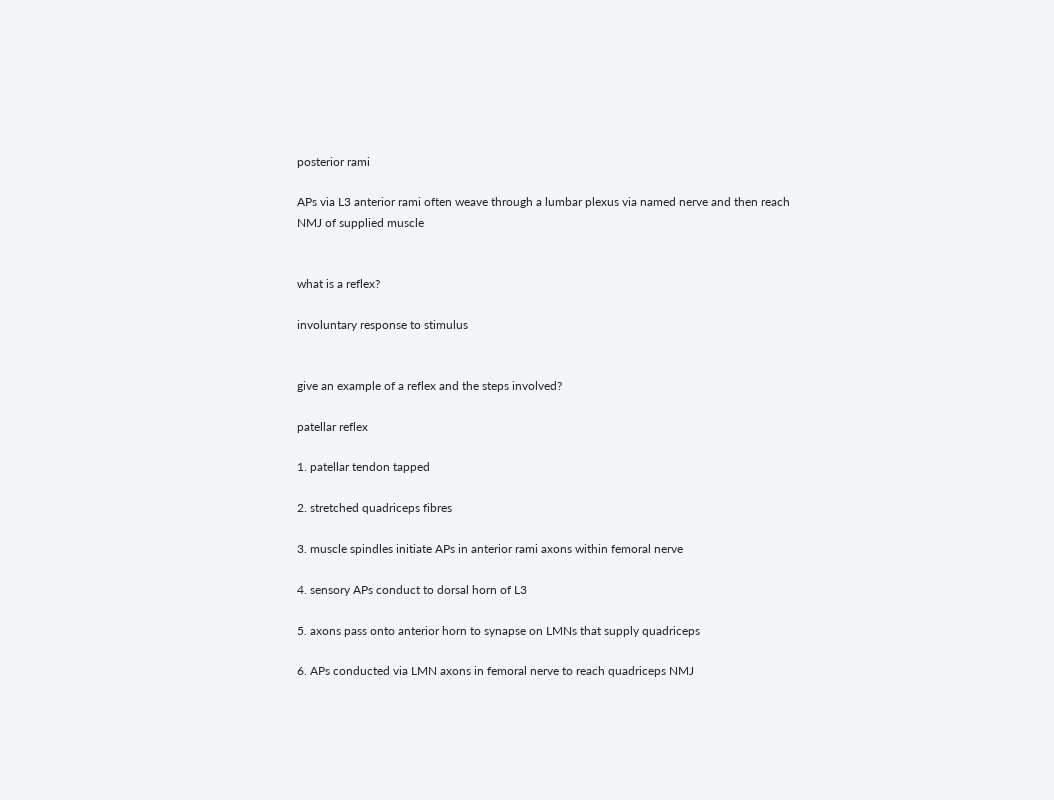posterior rami

APs via L3 anterior rami often weave through a lumbar plexus via named nerve and then reach NMJ of supplied muscle


what is a reflex?

involuntary response to stimulus


give an example of a reflex and the steps involved?

patellar reflex

1. patellar tendon tapped

2. stretched quadriceps fibres

3. muscle spindles initiate APs in anterior rami axons within femoral nerve

4. sensory APs conduct to dorsal horn of L3

5. axons pass onto anterior horn to synapse on LMNs that supply quadriceps

6. APs conducted via LMN axons in femoral nerve to reach quadriceps NMJ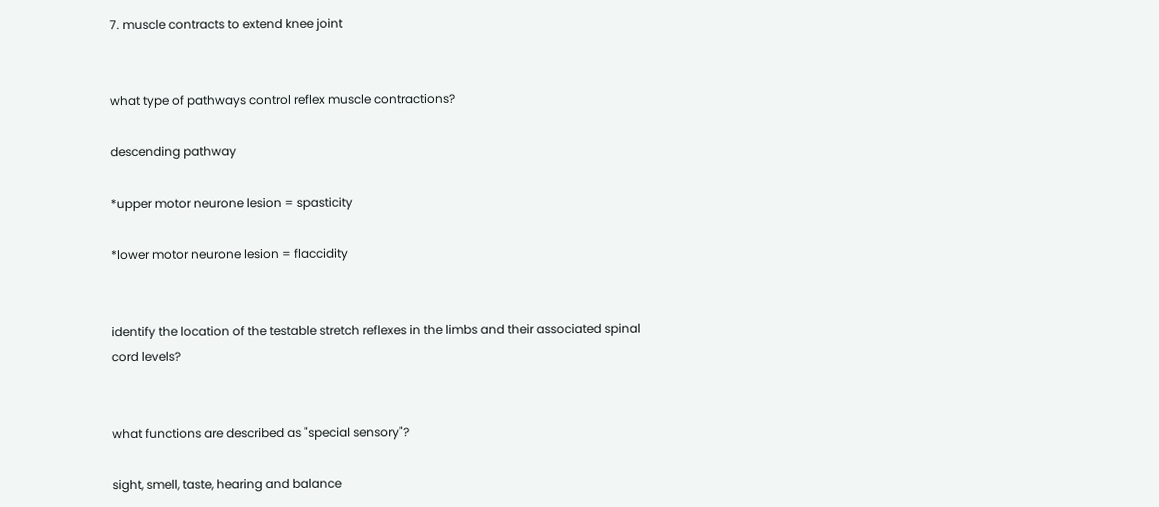7. muscle contracts to extend knee joint


what type of pathways control reflex muscle contractions?

descending pathway

*upper motor neurone lesion = spasticity

*lower motor neurone lesion = flaccidity


identify the location of the testable stretch reflexes in the limbs and their associated spinal cord levels?


what functions are described as "special sensory"?

sight, smell, taste, hearing and balance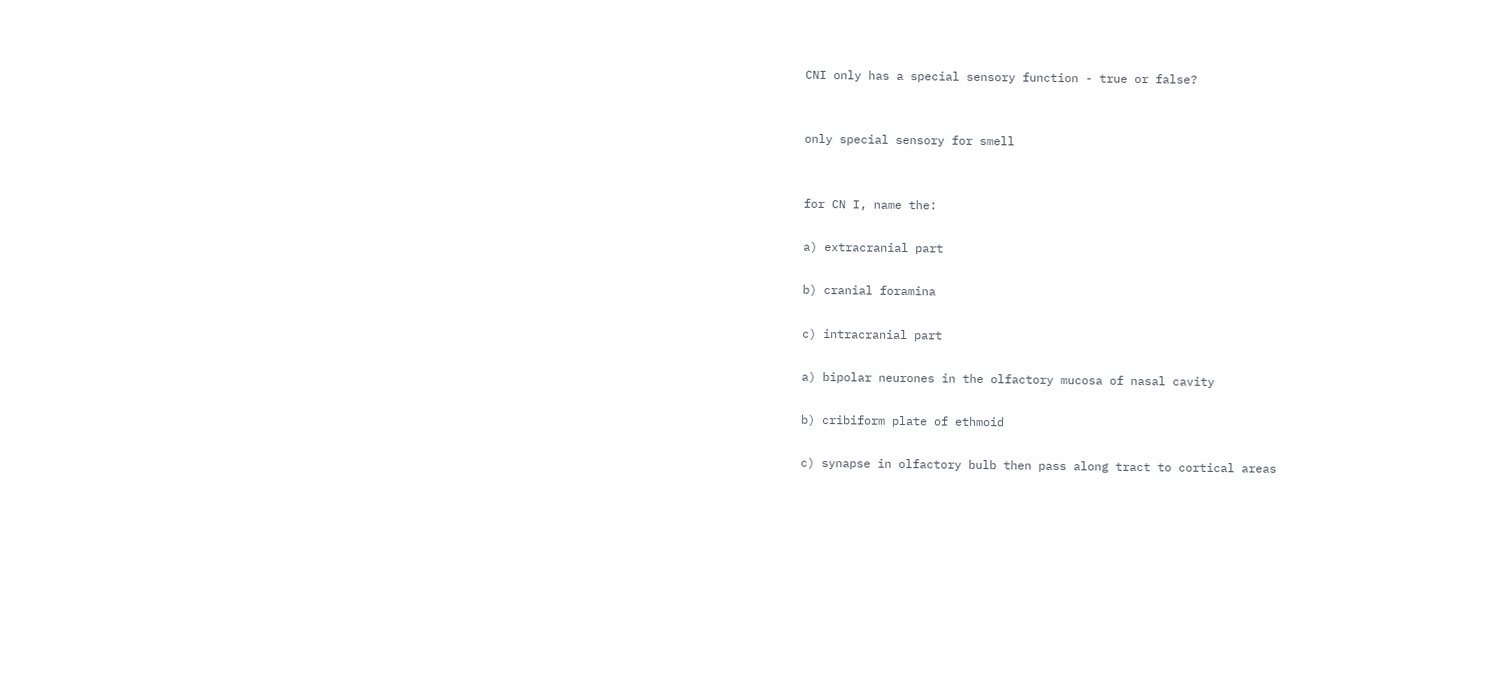CNI only has a special sensory function - true or false?


only special sensory for smell


for CN I, name the:

a) extracranial part

b) cranial foramina

c) intracranial part

a) bipolar neurones in the olfactory mucosa of nasal cavity

b) cribiform plate of ethmoid

c) synapse in olfactory bulb then pass along tract to cortical areas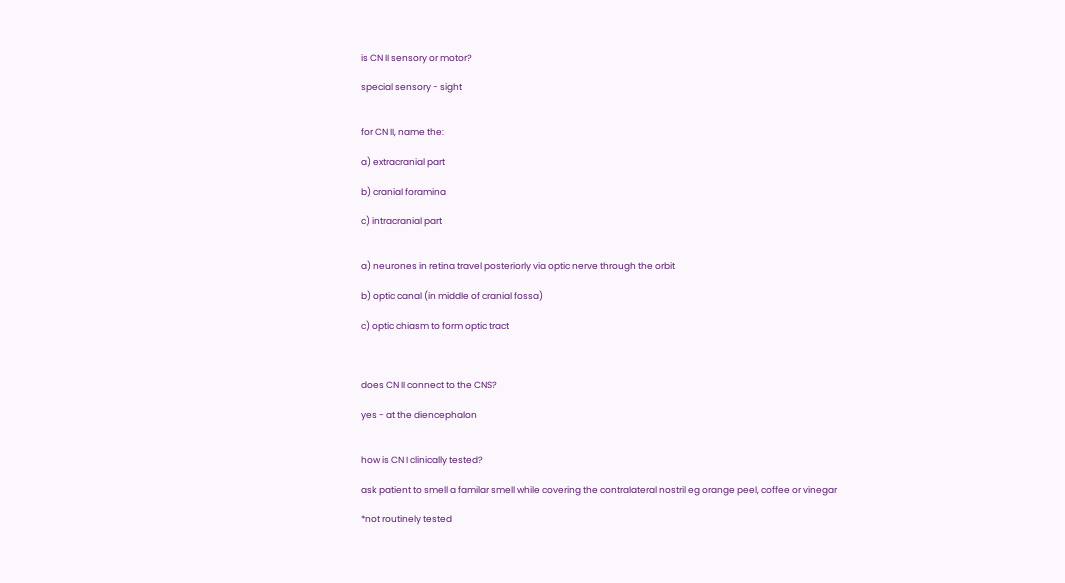is CN II sensory or motor?

special sensory - sight


for CN II, name the:

a) extracranial part

b) cranial foramina

c) intracranial part


a) neurones in retina travel posteriorly via optic nerve through the orbit

b) optic canal (in middle of cranial fossa)

c) optic chiasm to form optic tract



does CN II connect to the CNS?

yes - at the diencephalon


how is CN I clinically tested?

ask patient to smell a familar smell while covering the contralateral nostril eg orange peel, coffee or vinegar

*not routinely tested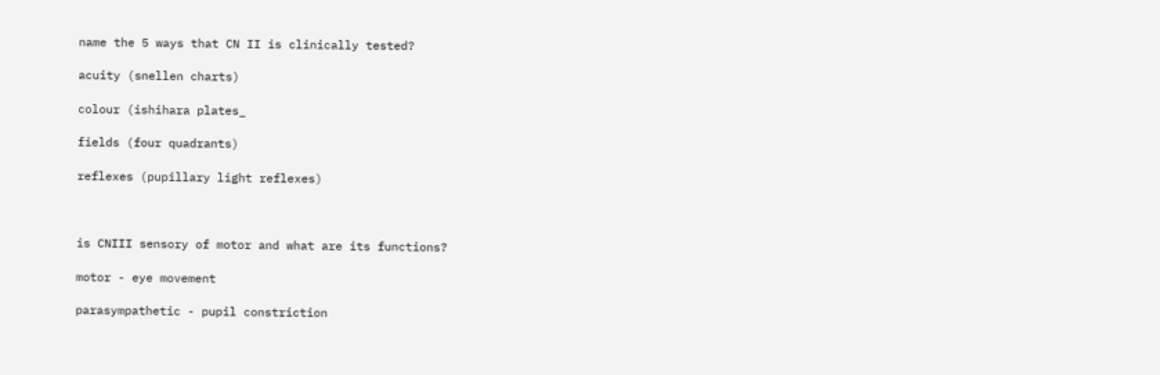name the 5 ways that CN II is clinically tested?

acuity (snellen charts)

colour (ishihara plates_

fields (four quadrants)

reflexes (pupillary light reflexes)



is CNIII sensory of motor and what are its functions?

motor - eye movement

parasympathetic - pupil constriction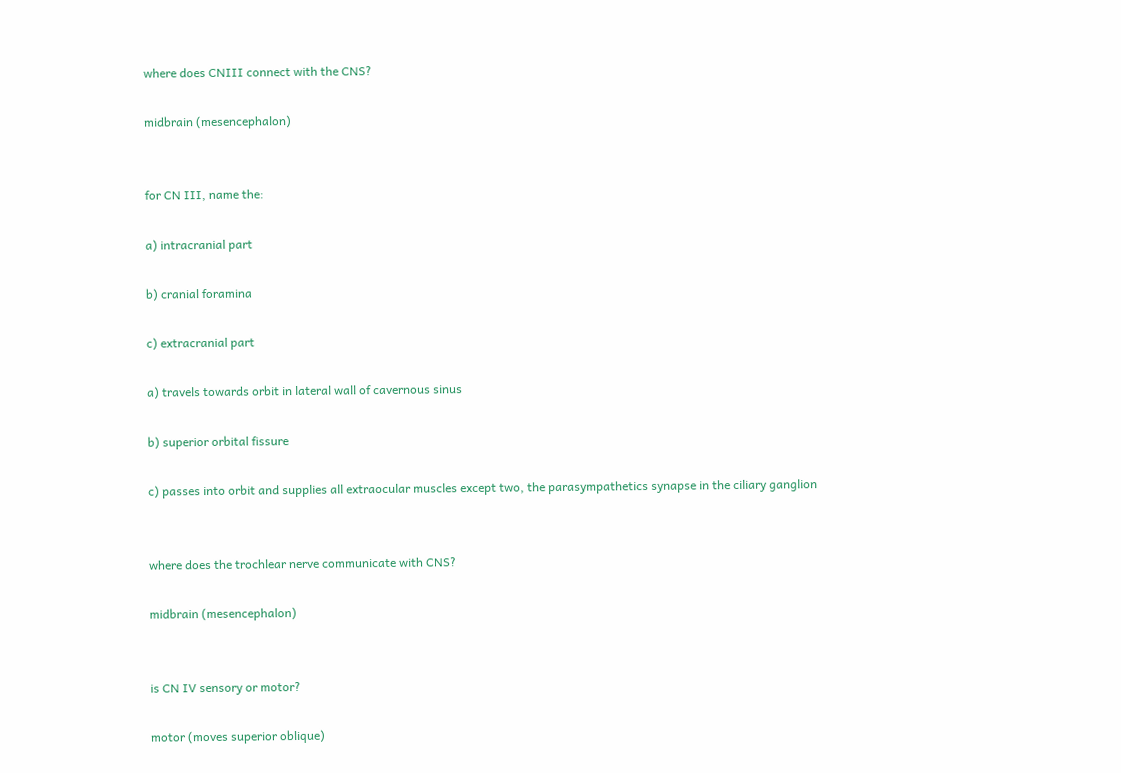where does CNIII connect with the CNS?

midbrain (mesencephalon)


for CN III, name the:

a) intracranial part

b) cranial foramina

c) extracranial part

a) travels towards orbit in lateral wall of cavernous sinus

b) superior orbital fissure

c) passes into orbit and supplies all extraocular muscles except two, the parasympathetics synapse in the ciliary ganglion


where does the trochlear nerve communicate with CNS?

midbrain (mesencephalon)


is CN IV sensory or motor?

motor (moves superior oblique)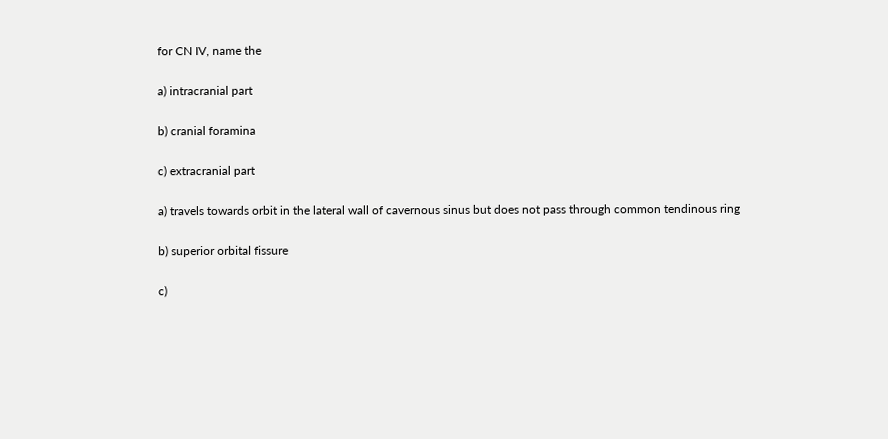for CN IV, name the

a) intracranial part

b) cranial foramina

c) extracranial part

a) travels towards orbit in the lateral wall of cavernous sinus but does not pass through common tendinous ring

b) superior orbital fissure

c)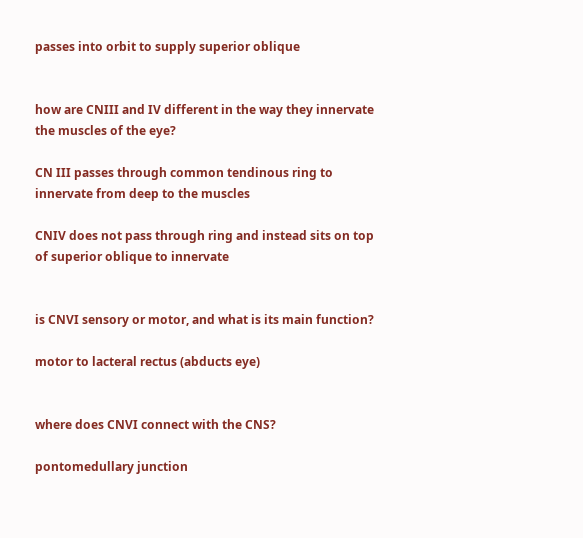passes into orbit to supply superior oblique


how are CNIII and IV different in the way they innervate the muscles of the eye?

CN III passes through common tendinous ring to innervate from deep to the muscles

CNIV does not pass through ring and instead sits on top of superior oblique to innervate


is CNVI sensory or motor, and what is its main function?

motor to lacteral rectus (abducts eye)


where does CNVI connect with the CNS?

pontomedullary junction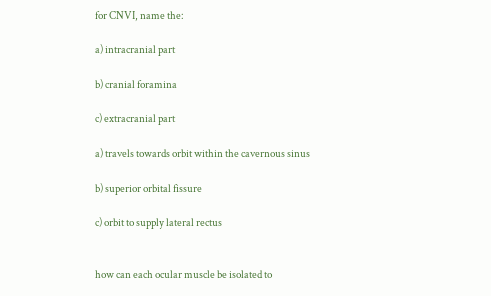for CNVI, name the:

a) intracranial part

b) cranial foramina

c) extracranial part

a) travels towards orbit within the cavernous sinus

b) superior orbital fissure

c) orbit to supply lateral rectus


how can each ocular muscle be isolated to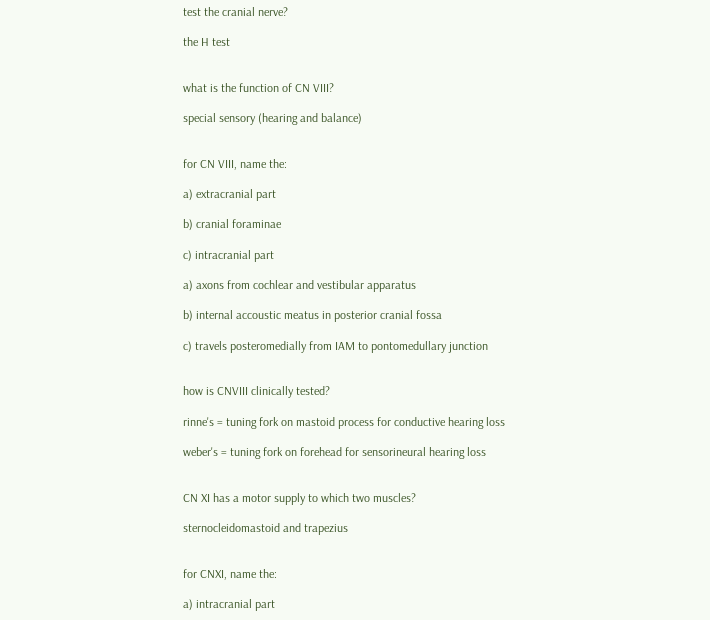test the cranial nerve?

the H test


what is the function of CN VIII?

special sensory (hearing and balance)


for CN VIII, name the:

a) extracranial part

b) cranial foraminae

c) intracranial part

a) axons from cochlear and vestibular apparatus

b) internal accoustic meatus in posterior cranial fossa

c) travels posteromedially from IAM to pontomedullary junction


how is CNVIII clinically tested?

rinne's = tuning fork on mastoid process for conductive hearing loss

weber's = tuning fork on forehead for sensorineural hearing loss


CN XI has a motor supply to which two muscles?

sternocleidomastoid and trapezius


for CNXI, name the:

a) intracranial part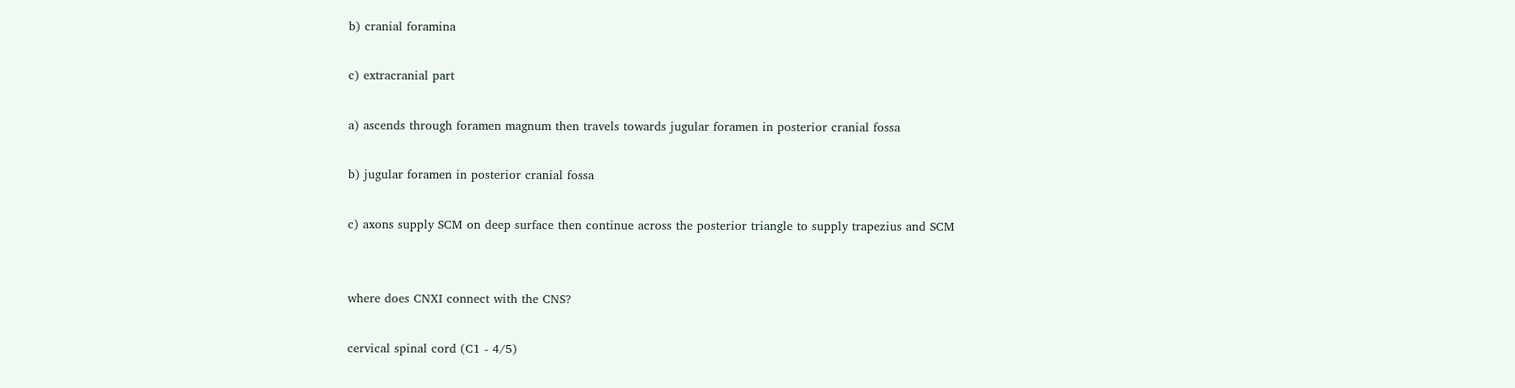b) cranial foramina

c) extracranial part

a) ascends through foramen magnum then travels towards jugular foramen in posterior cranial fossa

b) jugular foramen in posterior cranial fossa

c) axons supply SCM on deep surface then continue across the posterior triangle to supply trapezius and SCM


where does CNXI connect with the CNS?

cervical spinal cord (C1 - 4/5)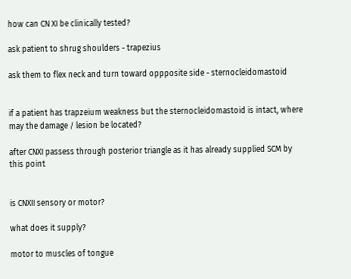how can CN XI be clinically tested?

ask patient to shrug shoulders - trapezius

ask them to flex neck and turn toward oppposite side - sternocleidomastoid


if a patient has trapzeium weakness but the sternocleidomastoid is intact, where may the damage / lesion be located?

after CNXI passess through posterior triangle as it has already supplied SCM by this point


is CNXII sensory or motor?

what does it supply?

motor to muscles of tongue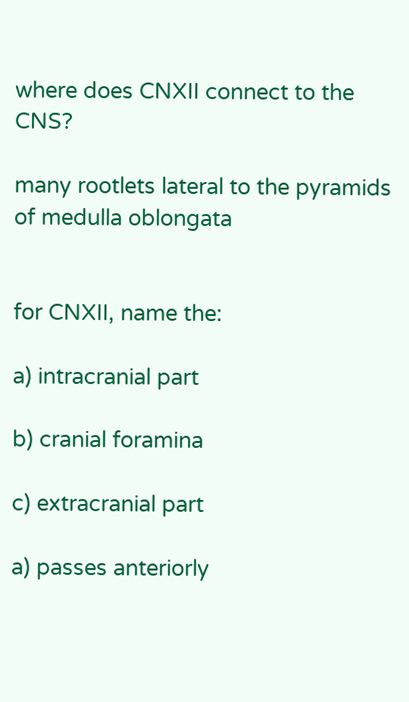where does CNXII connect to the CNS?

many rootlets lateral to the pyramids of medulla oblongata


for CNXII, name the:

a) intracranial part

b) cranial foramina

c) extracranial part

a) passes anteriorly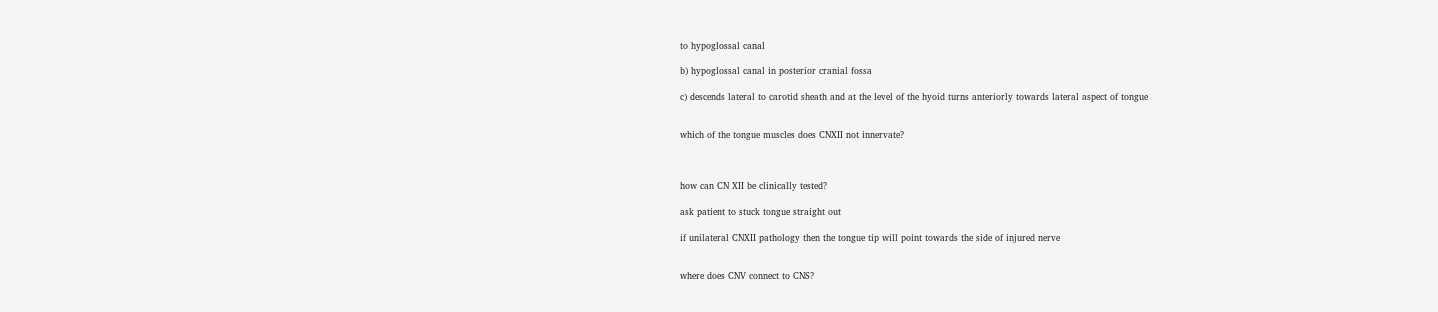to hypoglossal canal

b) hypoglossal canal in posterior cranial fossa

c) descends lateral to carotid sheath and at the level of the hyoid turns anteriorly towards lateral aspect of tongue


which of the tongue muscles does CNXII not innervate?



how can CN XII be clinically tested?

ask patient to stuck tongue straight out

if unilateral CNXII pathology then the tongue tip will point towards the side of injured nerve


where does CNV connect to CNS?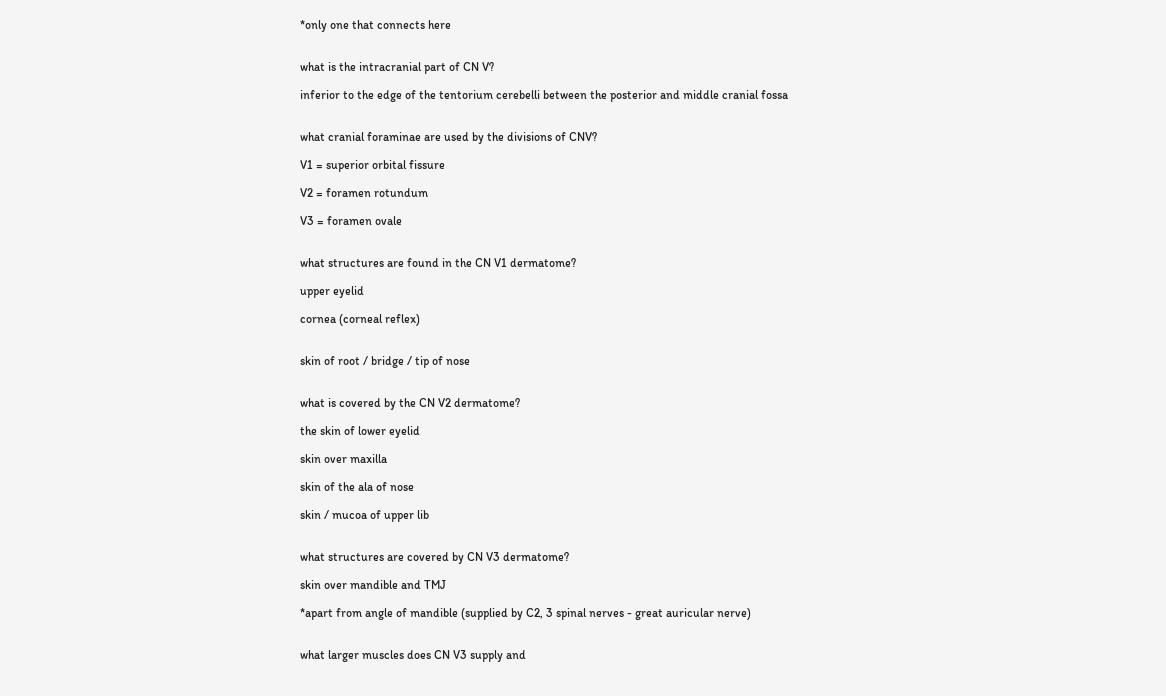*only one that connects here


what is the intracranial part of CN V?

inferior to the edge of the tentorium cerebelli between the posterior and middle cranial fossa


what cranial foraminae are used by the divisions of CNV?

V1 = superior orbital fissure

V2 = foramen rotundum

V3 = foramen ovale


what structures are found in the CN V1 dermatome?

upper eyelid

cornea (corneal reflex)


skin of root / bridge / tip of nose


what is covered by the CN V2 dermatome?

the skin of lower eyelid

skin over maxilla

skin of the ala of nose

skin / mucoa of upper lib


what structures are covered by CN V3 dermatome?

skin over mandible and TMJ

*apart from angle of mandible (supplied by C2, 3 spinal nerves - great auricular nerve)


what larger muscles does CN V3 supply and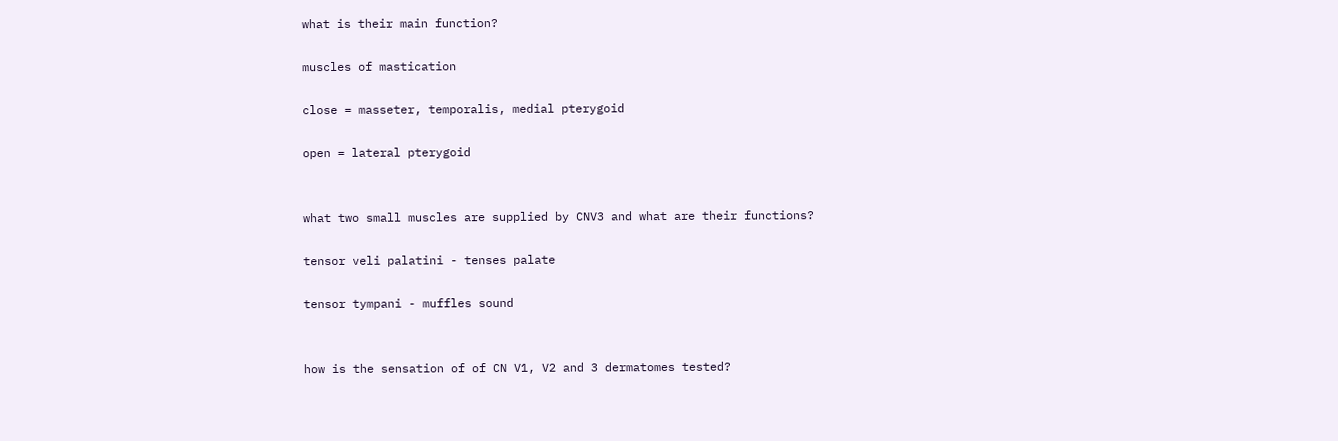what is their main function?

muscles of mastication

close = masseter, temporalis, medial pterygoid

open = lateral pterygoid


what two small muscles are supplied by CNV3 and what are their functions?

tensor veli palatini - tenses palate

tensor tympani - muffles sound


how is the sensation of of CN V1, V2 and 3 dermatomes tested?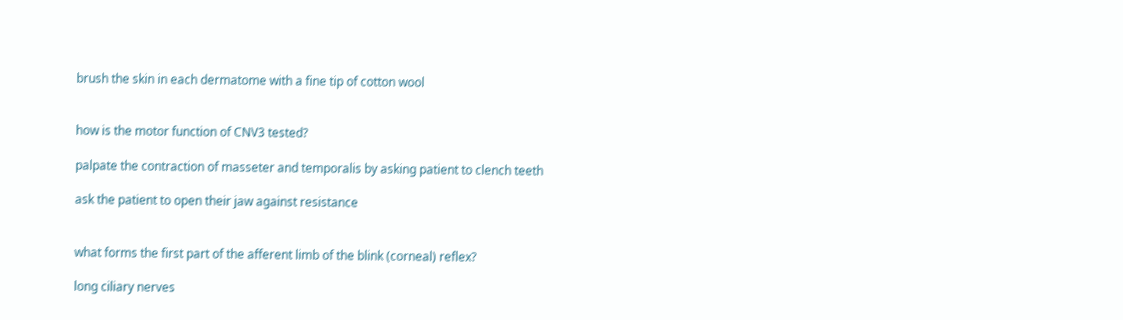brush the skin in each dermatome with a fine tip of cotton wool


how is the motor function of CNV3 tested?

palpate the contraction of masseter and temporalis by asking patient to clench teeth

ask the patient to open their jaw against resistance


what forms the first part of the afferent limb of the blink (corneal) reflex?

long ciliary nerves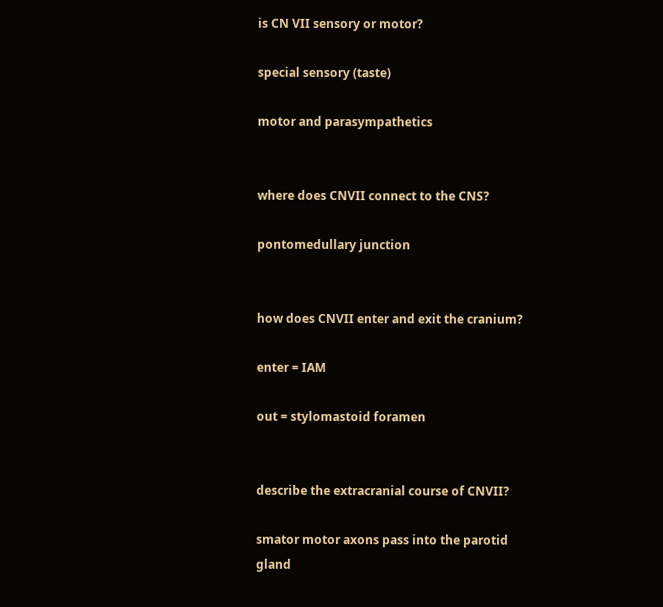is CN VII sensory or motor?

special sensory (taste)

motor and parasympathetics


where does CNVII connect to the CNS?

pontomedullary junction


how does CNVII enter and exit the cranium?

enter = IAM

out = stylomastoid foramen


describe the extracranial course of CNVII?

smator motor axons pass into the parotid gland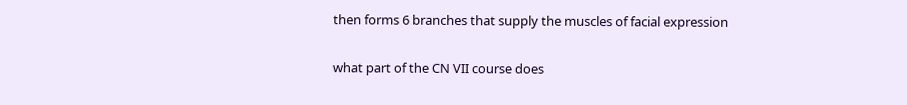then forms 6 branches that supply the muscles of facial expression


what part of the CN VII course does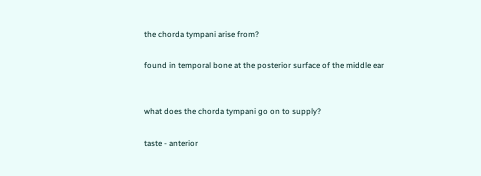the chorda tympani arise from?

found in temporal bone at the posterior surface of the middle ear


what does the chorda tympani go on to supply?

taste - anterior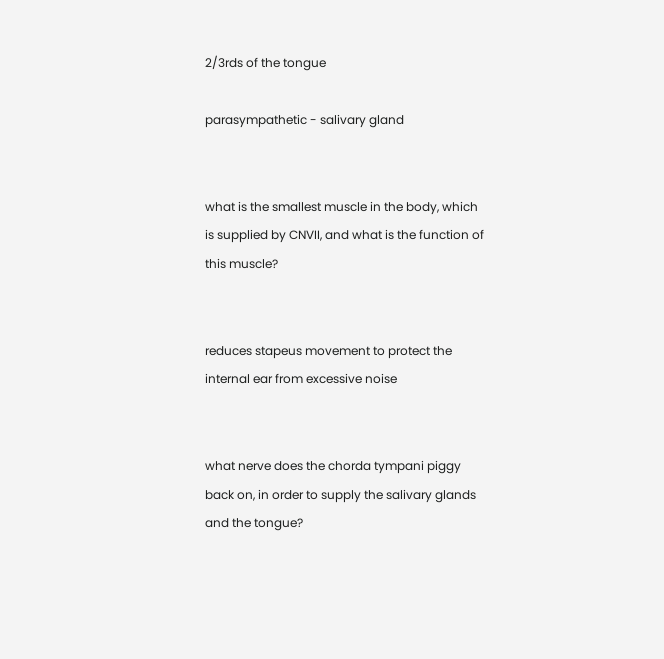2/3rds of the tongue

parasympathetic - salivary gland


what is the smallest muscle in the body, which is supplied by CNVII, and what is the function of this muscle?


reduces stapeus movement to protect the internal ear from excessive noise


what nerve does the chorda tympani piggy back on, in order to supply the salivary glands and the tongue?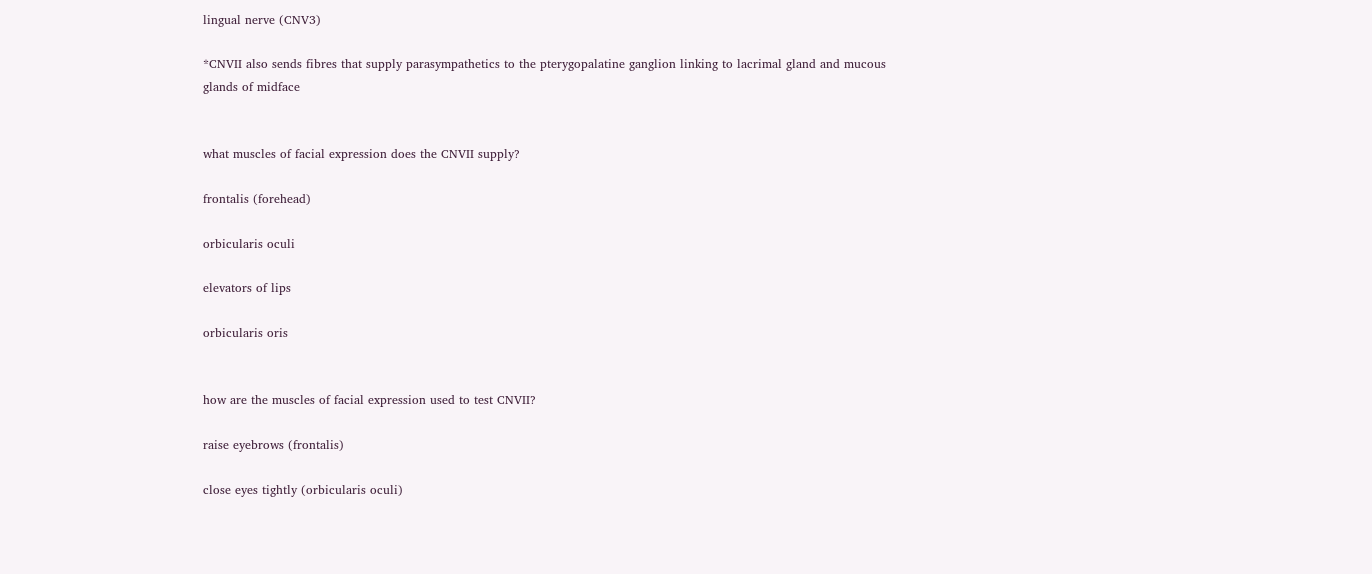lingual nerve (CNV3)

*CNVII also sends fibres that supply parasympathetics to the pterygopalatine ganglion linking to lacrimal gland and mucous glands of midface


what muscles of facial expression does the CNVII supply?

frontalis (forehead)

orbicularis oculi

elevators of lips

orbicularis oris


how are the muscles of facial expression used to test CNVII?

raise eyebrows (frontalis)

close eyes tightly (orbicularis oculi)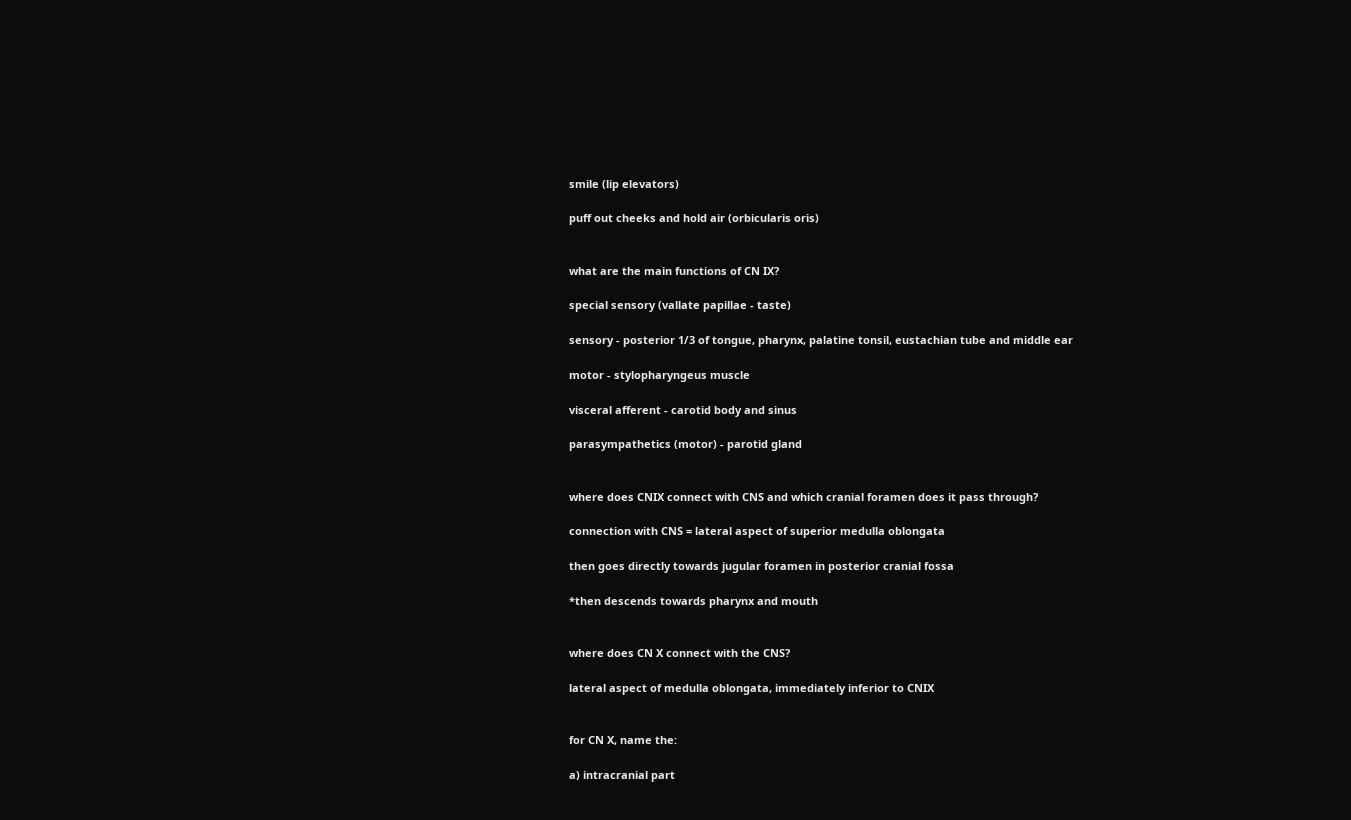smile (lip elevators)

puff out cheeks and hold air (orbicularis oris)


what are the main functions of CN IX?

special sensory (vallate papillae - taste)

sensory - posterior 1/3 of tongue, pharynx, palatine tonsil, eustachian tube and middle ear

motor - stylopharyngeus muscle

visceral afferent - carotid body and sinus

parasympathetics (motor) - parotid gland


where does CNIX connect with CNS and which cranial foramen does it pass through?

connection with CNS = lateral aspect of superior medulla oblongata

then goes directly towards jugular foramen in posterior cranial fossa

*then descends towards pharynx and mouth


where does CN X connect with the CNS?

lateral aspect of medulla oblongata, immediately inferior to CNIX


for CN X, name the:

a) intracranial part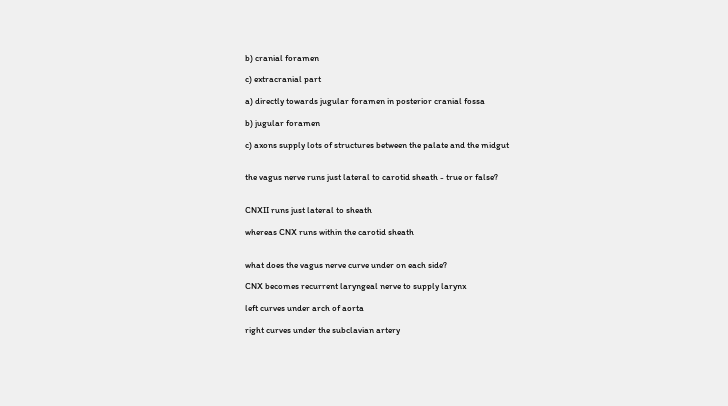b) cranial foramen

c) extracranial part

a) directly towards jugular foramen in posterior cranial fossa

b) jugular foramen

c) axons supply lots of structures between the palate and the midgut


the vagus nerve runs just lateral to carotid sheath - true or false?


CNXII runs just lateral to sheath

whereas CNX runs within the carotid sheath


what does the vagus nerve curve under on each side?

CNX becomes recurrent laryngeal nerve to supply larynx

left curves under arch of aorta

right curves under the subclavian artery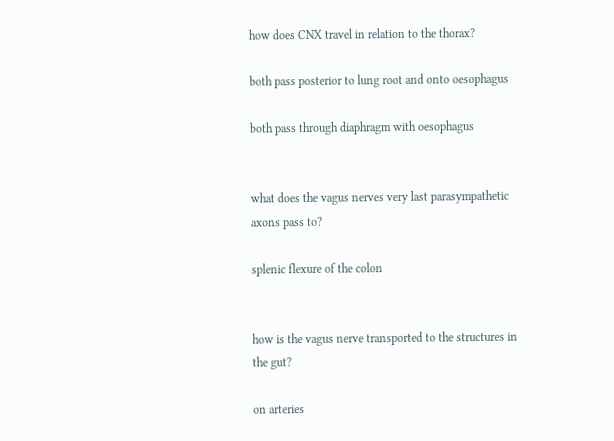how does CNX travel in relation to the thorax?

both pass posterior to lung root and onto oesophagus

both pass through diaphragm with oesophagus


what does the vagus nerves very last parasympathetic axons pass to?

splenic flexure of the colon


how is the vagus nerve transported to the structures in the gut?

on arteries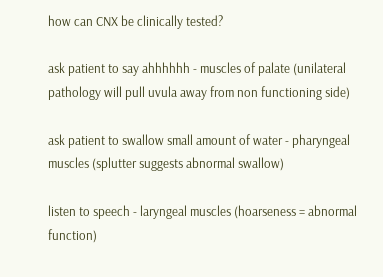how can CNX be clinically tested?

ask patient to say ahhhhhh - muscles of palate (unilateral pathology will pull uvula away from non functioning side)

ask patient to swallow small amount of water - pharyngeal muscles (splutter suggests abnormal swallow)

listen to speech - laryngeal muscles (hoarseness = abnormal function)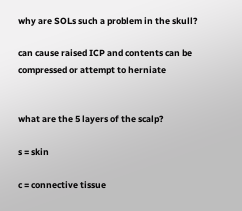why are SOLs such a problem in the skull?

can cause raised ICP and contents can be compressed or attempt to herniate


what are the 5 layers of the scalp?

s = skin

c = connective tissue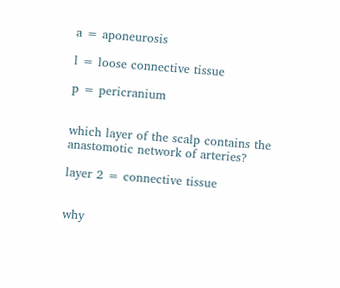a = aponeurosis

l = loose connective tissue

p = pericranium


which layer of the scalp contains the anastomotic network of arteries?

layer 2 = connective tissue


why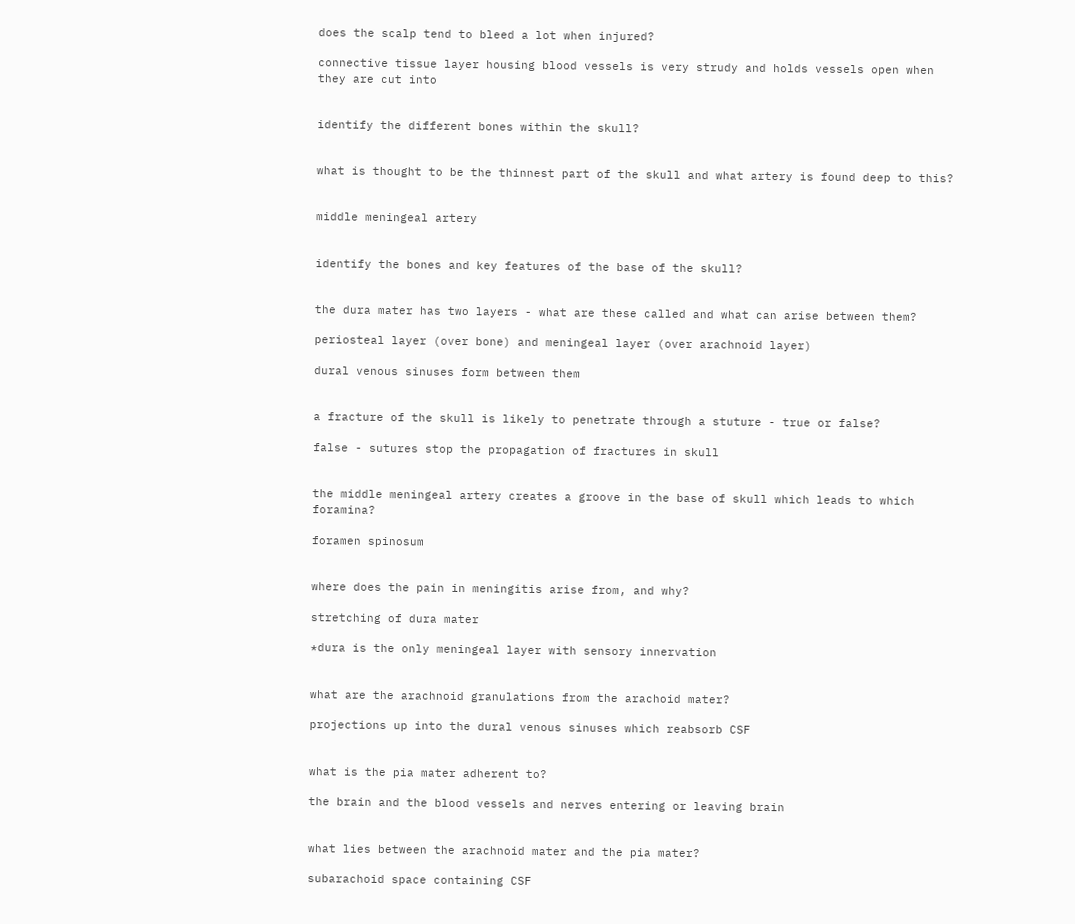does the scalp tend to bleed a lot when injured?

connective tissue layer housing blood vessels is very strudy and holds vessels open when they are cut into


identify the different bones within the skull?


what is thought to be the thinnest part of the skull and what artery is found deep to this?


middle meningeal artery


identify the bones and key features of the base of the skull?


the dura mater has two layers - what are these called and what can arise between them?

periosteal layer (over bone) and meningeal layer (over arachnoid layer)

dural venous sinuses form between them


a fracture of the skull is likely to penetrate through a stuture - true or false?

false - sutures stop the propagation of fractures in skull


the middle meningeal artery creates a groove in the base of skull which leads to which foramina?

foramen spinosum


where does the pain in meningitis arise from, and why?

stretching of dura mater

*dura is the only meningeal layer with sensory innervation


what are the arachnoid granulations from the arachoid mater?

projections up into the dural venous sinuses which reabsorb CSF


what is the pia mater adherent to?

the brain and the blood vessels and nerves entering or leaving brain


what lies between the arachnoid mater and the pia mater?

subarachoid space containing CSF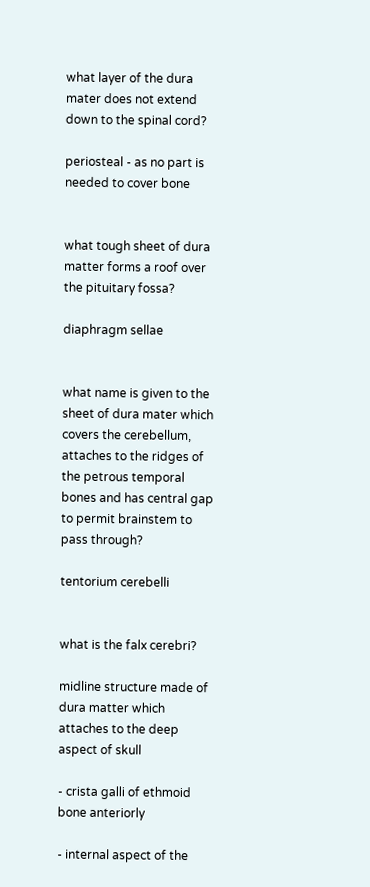what layer of the dura mater does not extend down to the spinal cord?

periosteal - as no part is needed to cover bone


what tough sheet of dura matter forms a roof over the pituitary fossa?

diaphragm sellae


what name is given to the sheet of dura mater which covers the cerebellum, attaches to the ridges of the petrous temporal bones and has central gap to permit brainstem to pass through?

tentorium cerebelli


what is the falx cerebri?

midline structure made of dura matter which attaches to the deep aspect of skull

- crista galli of ethmoid bone anteriorly

- internal aspect of the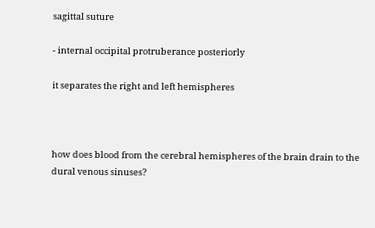sagittal suture

- internal occipital protruberance posteriorly

it separates the right and left hemispheres



how does blood from the cerebral hemispheres of the brain drain to the dural venous sinuses?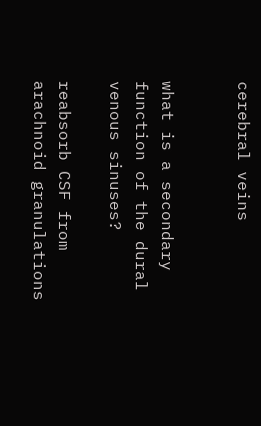cerebral veins


what is a secondary function of the dural venous sinuses?

reabsorb CSF from arachnoid granulations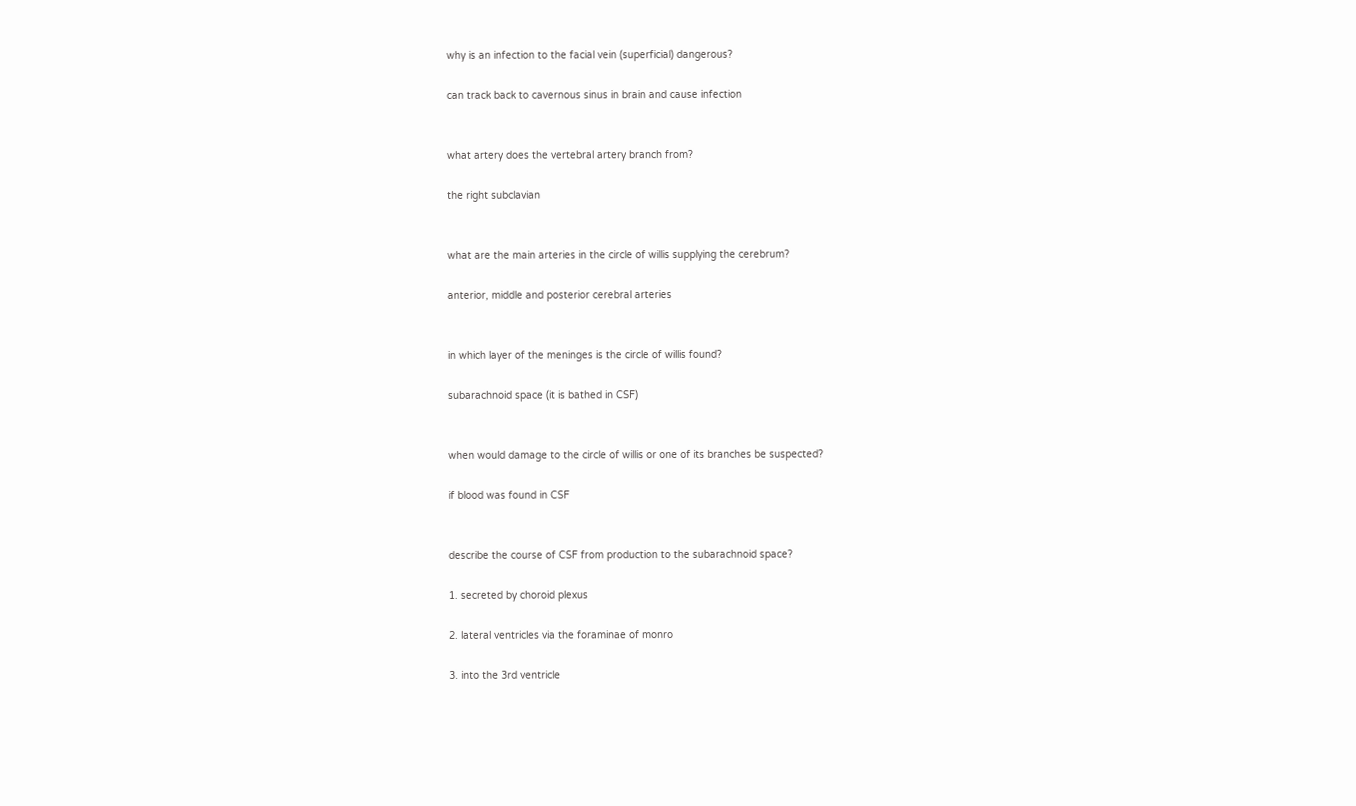why is an infection to the facial vein (superficial) dangerous?

can track back to cavernous sinus in brain and cause infection


what artery does the vertebral artery branch from?

the right subclavian


what are the main arteries in the circle of willis supplying the cerebrum?

anterior, middle and posterior cerebral arteries


in which layer of the meninges is the circle of willis found?

subarachnoid space (it is bathed in CSF)


when would damage to the circle of willis or one of its branches be suspected?

if blood was found in CSF


describe the course of CSF from production to the subarachnoid space?

1. secreted by choroid plexus

2. lateral ventricles via the foraminae of monro

3. into the 3rd ventricle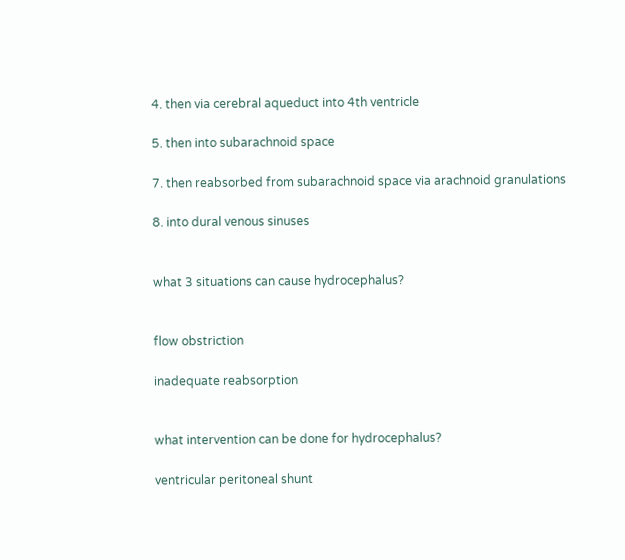4. then via cerebral aqueduct into 4th ventricle

5. then into subarachnoid space

7. then reabsorbed from subarachnoid space via arachnoid granulations

8. into dural venous sinuses


what 3 situations can cause hydrocephalus?


flow obstriction

inadequate reabsorption


what intervention can be done for hydrocephalus?

ventricular peritoneal shunt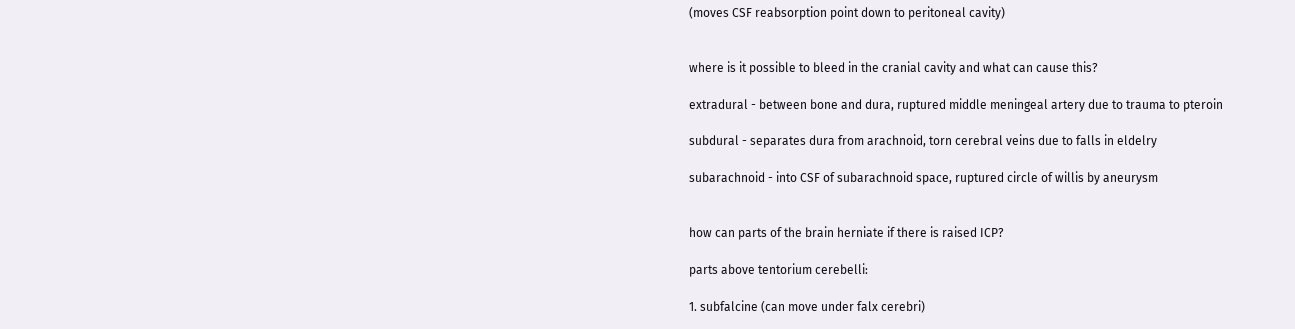(moves CSF reabsorption point down to peritoneal cavity)


where is it possible to bleed in the cranial cavity and what can cause this?

extradural - between bone and dura, ruptured middle meningeal artery due to trauma to pteroin

subdural - separates dura from arachnoid, torn cerebral veins due to falls in eldelry

subarachnoid - into CSF of subarachnoid space, ruptured circle of willis by aneurysm


how can parts of the brain herniate if there is raised ICP?

parts above tentorium cerebelli:

1. subfalcine (can move under falx cerebri)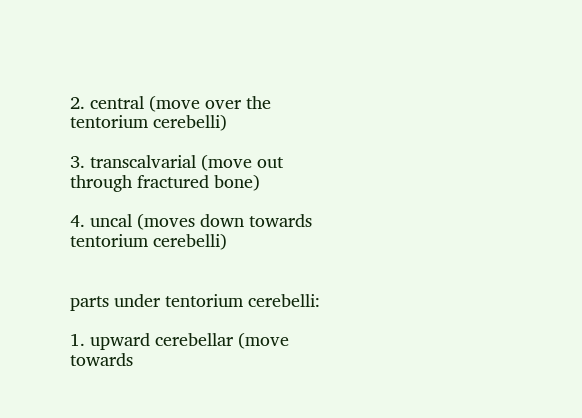2. central (move over the tentorium cerebelli)

3. transcalvarial (move out through fractured bone)

4. uncal (moves down towards tentorium cerebelli)


parts under tentorium cerebelli:

1. upward cerebellar (move towards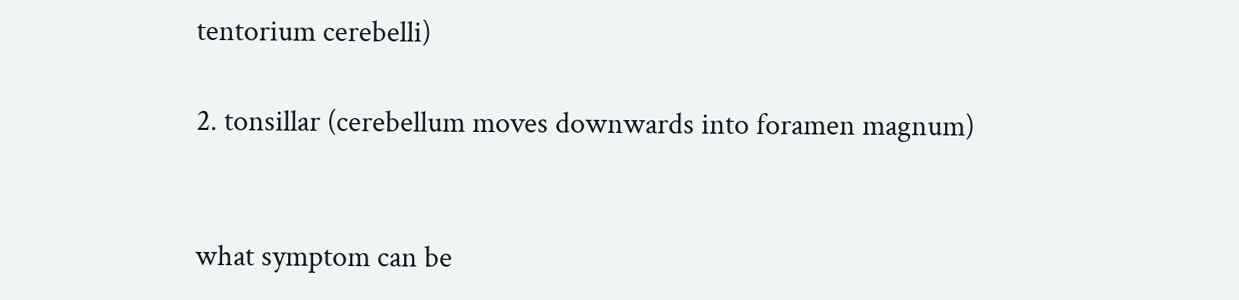tentorium cerebelli)

2. tonsillar (cerebellum moves downwards into foramen magnum)


what symptom can be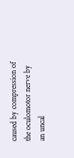caused by compression of the oculomotor nerve by an uncal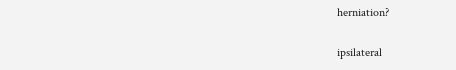herniation?

ipsilateral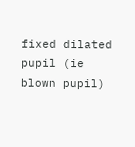fixed dilated pupil (ie blown pupil)